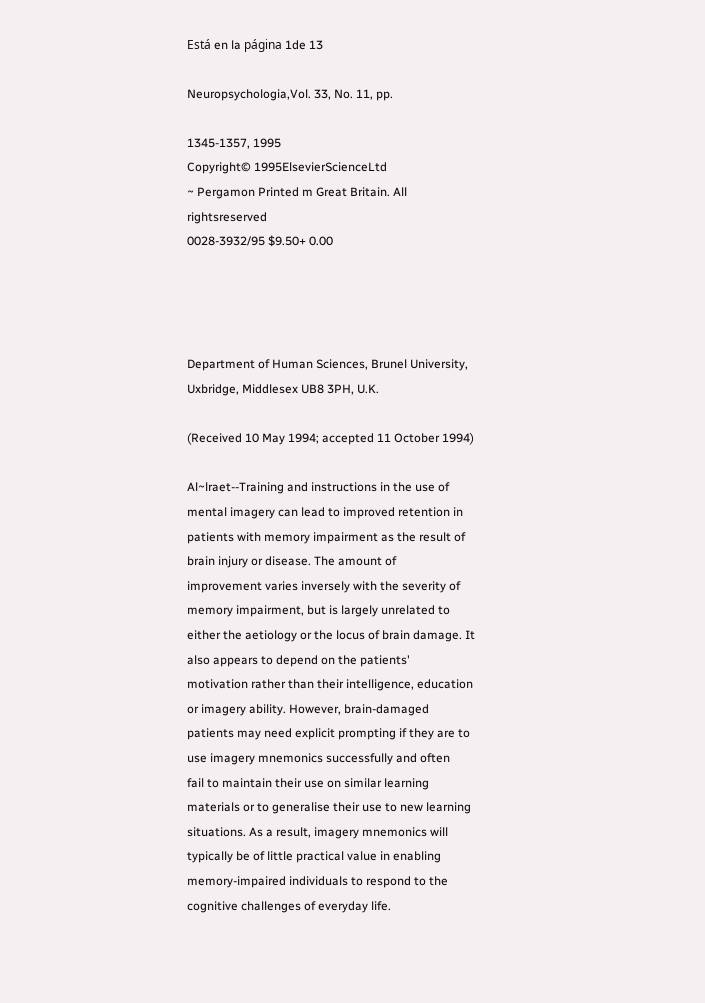Está en la página 1de 13

Neuropsychologia,Vol. 33, No. 11, pp.

1345-1357, 1995
Copyright© 1995ElsevierScienceLtd
~ Pergamon Printed m Great Britain. All rightsreserved
0028-3932/95 $9.50+ 0.00




Department of Human Sciences, Brunel University, Uxbridge, Middlesex UB8 3PH, U.K.

(Received 10 May 1994; accepted 11 October 1994)

Al~lraet--Training and instructions in the use of mental imagery can lead to improved retention in
patients with memory impairment as the result of brain injury or disease. The amount of
improvement varies inversely with the severity of memory impairment, but is largely unrelated to
either the aetiology or the locus of brain damage. It also appears to depend on the patients'
motivation rather than their intelligence, education or imagery ability. However, brain-damaged
patients may need explicit prompting if they are to use imagery mnemonics successfully and often
fail to maintain their use on similar learning materials or to generalise their use to new learning
situations. As a result, imagery mnemonics will typically be of little practical value in enabling
memory-impaired individuals to respond to the cognitive challenges of everyday life.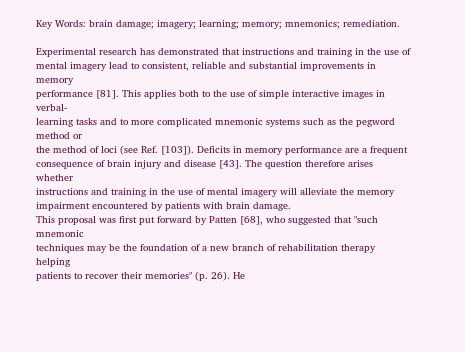Key Words: brain damage; imagery; learning; memory; mnemonics; remediation.

Experimental research has demonstrated that instructions and training in the use of
mental imagery lead to consistent, reliable and substantial improvements in memory
performance [81]. This applies both to the use of simple interactive images in verbal-
learning tasks and to more complicated mnemonic systems such as the pegword method or
the method of loci (see Ref. [103]). Deficits in memory performance are a frequent
consequence of brain injury and disease [43]. The question therefore arises whether
instructions and training in the use of mental imagery will alleviate the memory
impairment encountered by patients with brain damage.
This proposal was first put forward by Patten [68], who suggested that "such mnemonic
techniques may be the foundation of a new branch of rehabilitation therapy helping
patients to recover their memories" (p. 26). He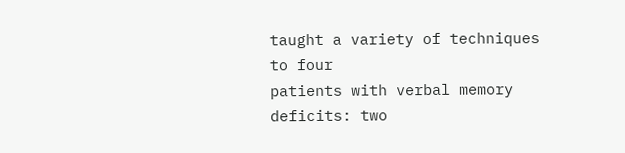taught a variety of techniques to four
patients with verbal memory deficits: two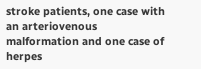stroke patients, one case with an arteriovenous
malformation and one case of herpes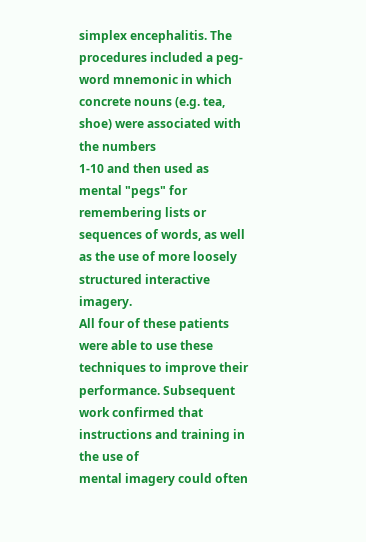simplex encephalitis. The procedures included a peg-
word mnemonic in which concrete nouns (e.g. tea, shoe) were associated with the numbers
1-10 and then used as mental "pegs" for remembering lists or sequences of words, as well
as the use of more loosely structured interactive imagery.
All four of these patients were able to use these techniques to improve their
performance. Subsequent work confirmed that instructions and training in the use of
mental imagery could often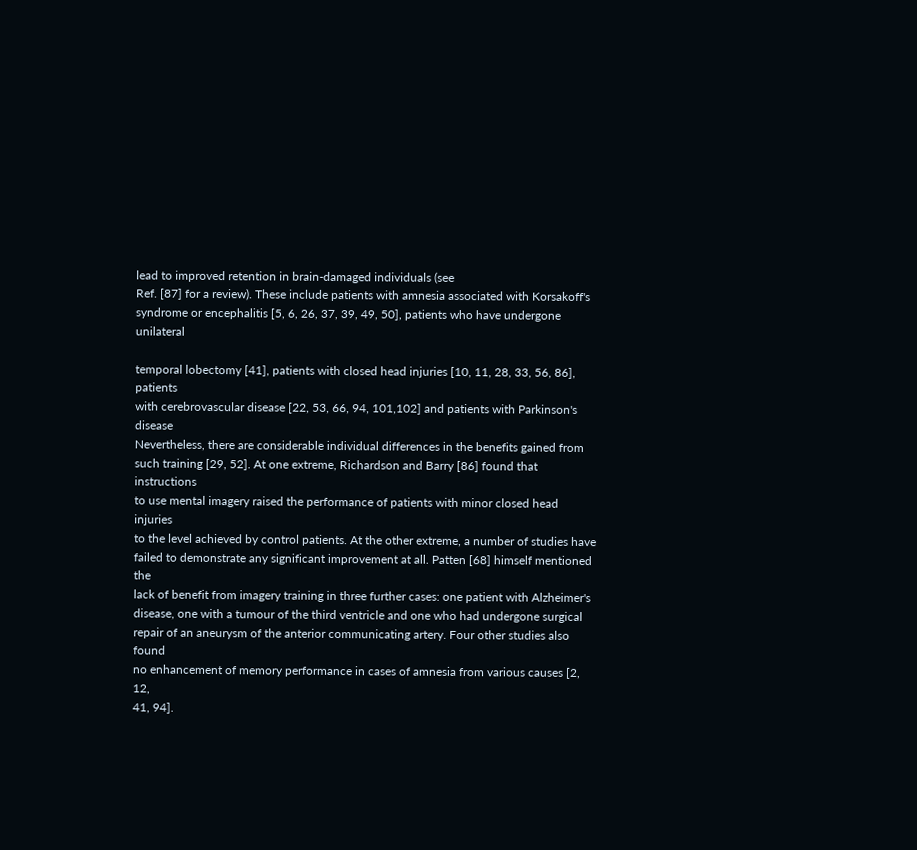lead to improved retention in brain-damaged individuals (see
Ref. [87] for a review). These include patients with amnesia associated with Korsakoff's
syndrome or encephalitis [5, 6, 26, 37, 39, 49, 50], patients who have undergone unilateral

temporal lobectomy [41], patients with closed head injuries [10, 11, 28, 33, 56, 86], patients
with cerebrovascular disease [22, 53, 66, 94, 101,102] and patients with Parkinson's disease
Nevertheless, there are considerable individual differences in the benefits gained from
such training [29, 52]. At one extreme, Richardson and Barry [86] found that instructions
to use mental imagery raised the performance of patients with minor closed head injuries
to the level achieved by control patients. At the other extreme, a number of studies have
failed to demonstrate any significant improvement at all. Patten [68] himself mentioned the
lack of benefit from imagery training in three further cases: one patient with Alzheimer's
disease, one with a tumour of the third ventricle and one who had undergone surgical
repair of an aneurysm of the anterior communicating artery. Four other studies also found
no enhancement of memory performance in cases of amnesia from various causes [2, 12,
41, 94].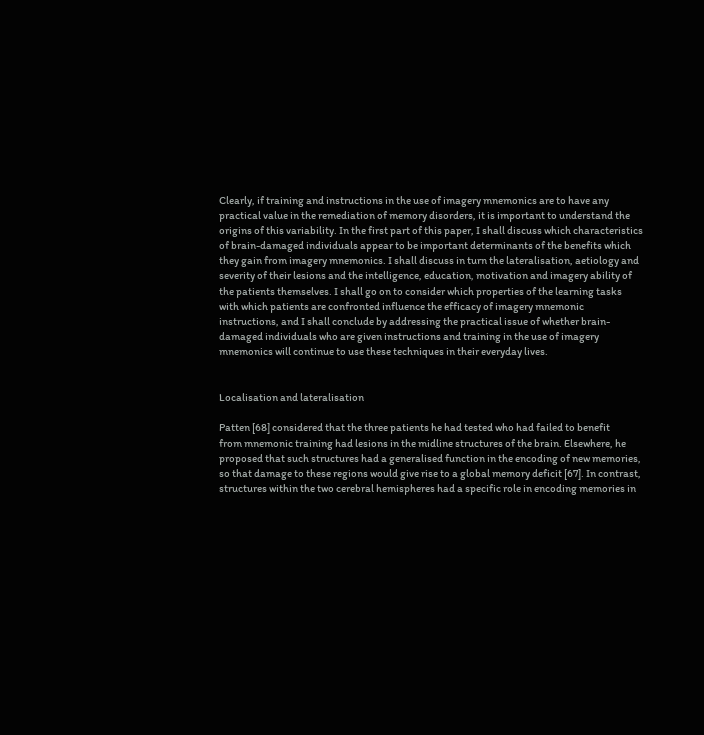Clearly, if training and instructions in the use of imagery mnemonics are to have any
practical value in the remediation of memory disorders, it is important to understand the
origins of this variability. In the first part of this paper, I shall discuss which characteristics
of brain-damaged individuals appear to be important determinants of the benefits which
they gain from imagery mnemonics. I shall discuss in turn the lateralisation, aetiology and
severity of their lesions and the intelligence, education, motivation and imagery ability of
the patients themselves. I shall go on to consider which properties of the learning tasks
with which patients are confronted influence the efficacy of imagery mnemonic
instructions, and I shall conclude by addressing the practical issue of whether brain-
damaged individuals who are given instructions and training in the use of imagery
mnemonics will continue to use these techniques in their everyday lives.


Localisation and lateralisation

Patten [68] considered that the three patients he had tested who had failed to benefit
from mnemonic training had lesions in the midline structures of the brain. Elsewhere, he
proposed that such structures had a generalised function in the encoding of new memories,
so that damage to these regions would give rise to a global memory deficit [67]. In contrast,
structures within the two cerebral hemispheres had a specific role in encoding memories in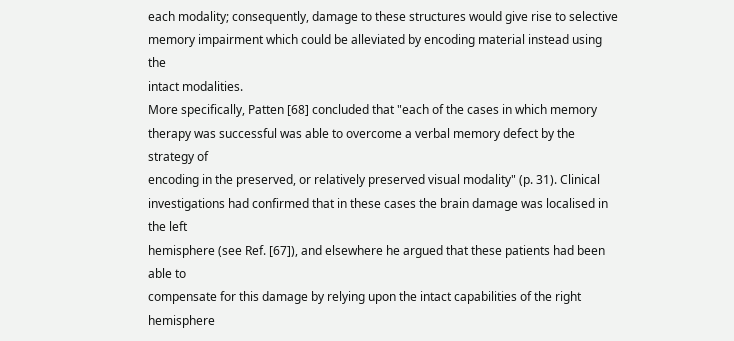each modality; consequently, damage to these structures would give rise to selective
memory impairment which could be alleviated by encoding material instead using the
intact modalities.
More specifically, Patten [68] concluded that "each of the cases in which memory
therapy was successful was able to overcome a verbal memory defect by the strategy of
encoding in the preserved, or relatively preserved visual modality" (p. 31). Clinical
investigations had confirmed that in these cases the brain damage was localised in the left
hemisphere (see Ref. [67]), and elsewhere he argued that these patients had been able to
compensate for this damage by relying upon the intact capabilities of the right hemisphere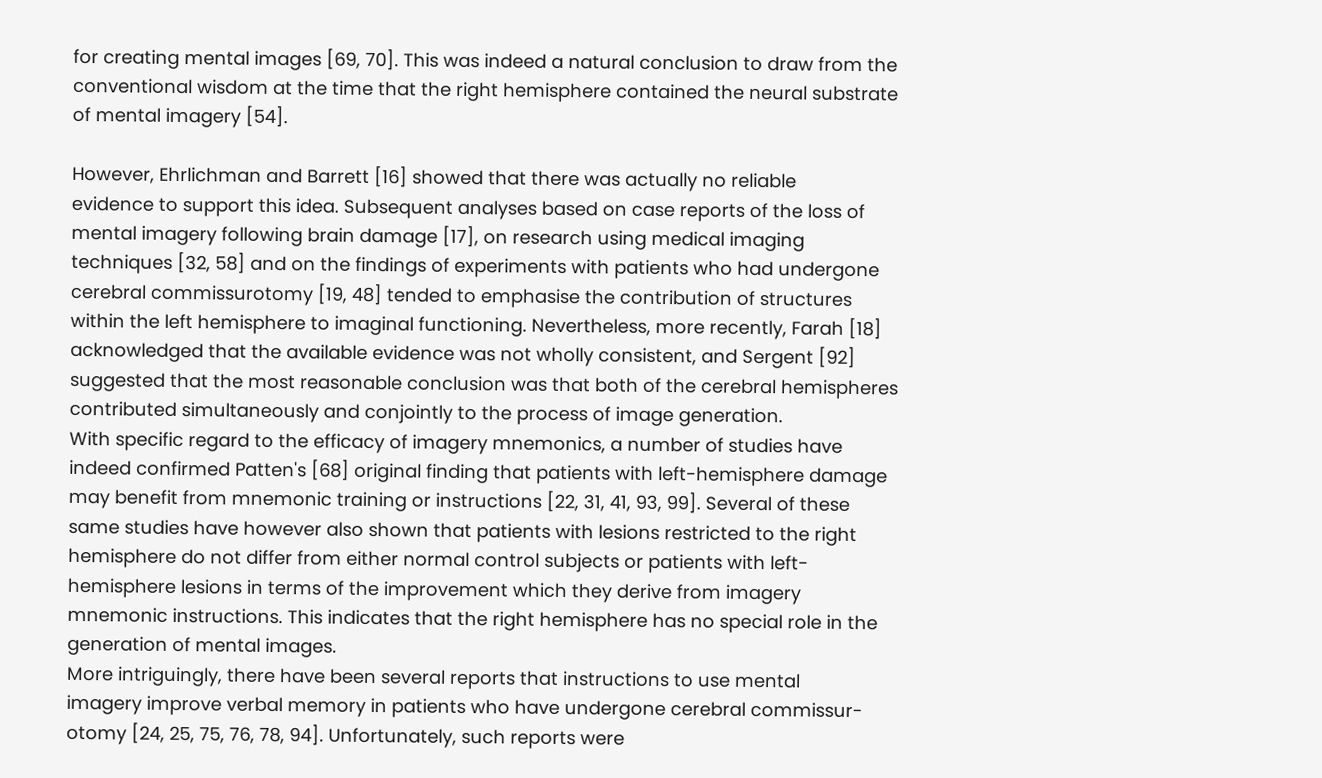for creating mental images [69, 70]. This was indeed a natural conclusion to draw from the
conventional wisdom at the time that the right hemisphere contained the neural substrate
of mental imagery [54].

However, Ehrlichman and Barrett [16] showed that there was actually no reliable
evidence to support this idea. Subsequent analyses based on case reports of the loss of
mental imagery following brain damage [17], on research using medical imaging
techniques [32, 58] and on the findings of experiments with patients who had undergone
cerebral commissurotomy [19, 48] tended to emphasise the contribution of structures
within the left hemisphere to imaginal functioning. Nevertheless, more recently, Farah [18]
acknowledged that the available evidence was not wholly consistent, and Sergent [92]
suggested that the most reasonable conclusion was that both of the cerebral hemispheres
contributed simultaneously and conjointly to the process of image generation.
With specific regard to the efficacy of imagery mnemonics, a number of studies have
indeed confirmed Patten's [68] original finding that patients with left-hemisphere damage
may benefit from mnemonic training or instructions [22, 31, 41, 93, 99]. Several of these
same studies have however also shown that patients with lesions restricted to the right
hemisphere do not differ from either normal control subjects or patients with left-
hemisphere lesions in terms of the improvement which they derive from imagery
mnemonic instructions. This indicates that the right hemisphere has no special role in the
generation of mental images.
More intriguingly, there have been several reports that instructions to use mental
imagery improve verbal memory in patients who have undergone cerebral commissur-
otomy [24, 25, 75, 76, 78, 94]. Unfortunately, such reports were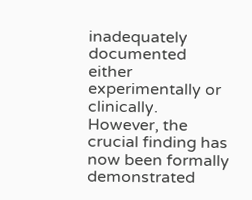inadequately documented
either experimentally or clinically. However, the crucial finding has now been formally
demonstrated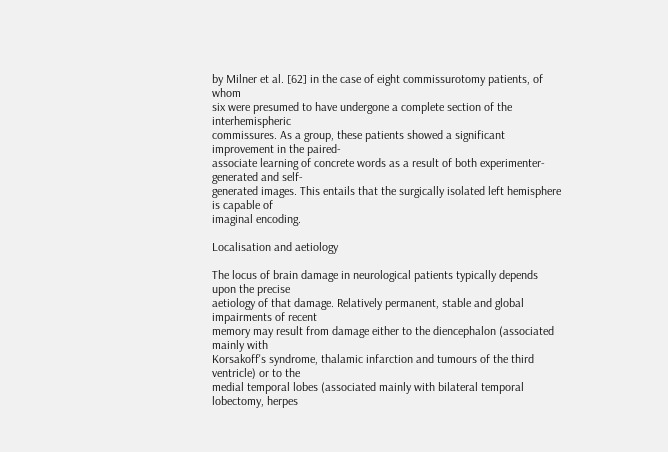by Milner et al. [62] in the case of eight commissurotomy patients, of whom
six were presumed to have undergone a complete section of the interhemispheric
commissures. As a group, these patients showed a significant improvement in the paired-
associate learning of concrete words as a result of both experimenter-generated and self-
generated images. This entails that the surgically isolated left hemisphere is capable of
imaginal encoding.

Localisation and aetiology

The locus of brain damage in neurological patients typically depends upon the precise
aetiology of that damage. Relatively permanent, stable and global impairments of recent
memory may result from damage either to the diencephalon (associated mainly with
Korsakoff's syndrome, thalamic infarction and tumours of the third ventricle) or to the
medial temporal lobes (associated mainly with bilateral temporal lobectomy, herpes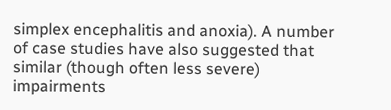simplex encephalitis and anoxia). A number of case studies have also suggested that
similar (though often less severe) impairments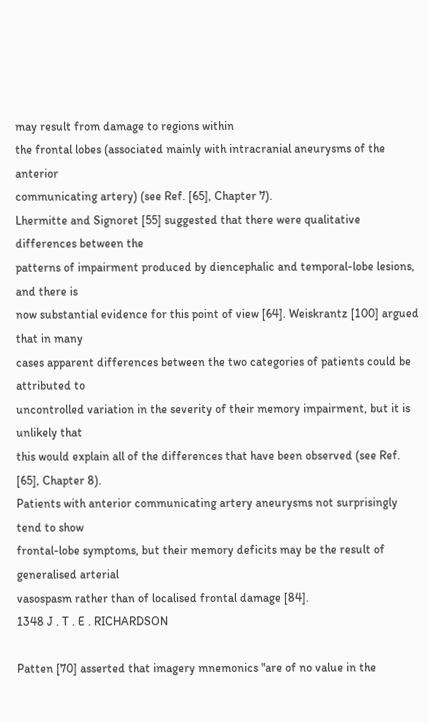may result from damage to regions within
the frontal lobes (associated mainly with intracranial aneurysms of the anterior
communicating artery) (see Ref. [65], Chapter 7).
Lhermitte and Signoret [55] suggested that there were qualitative differences between the
patterns of impairment produced by diencephalic and temporal-lobe lesions, and there is
now substantial evidence for this point of view [64]. Weiskrantz [100] argued that in many
cases apparent differences between the two categories of patients could be attributed to
uncontrolled variation in the severity of their memory impairment, but it is unlikely that
this would explain all of the differences that have been observed (see Ref. [65], Chapter 8).
Patients with anterior communicating artery aneurysms not surprisingly tend to show
frontal-lobe symptoms, but their memory deficits may be the result of generalised arterial
vasospasm rather than of localised frontal damage [84].
1348 J . T . E . RICHARDSON

Patten [70] asserted that imagery mnemonics "are of no value in the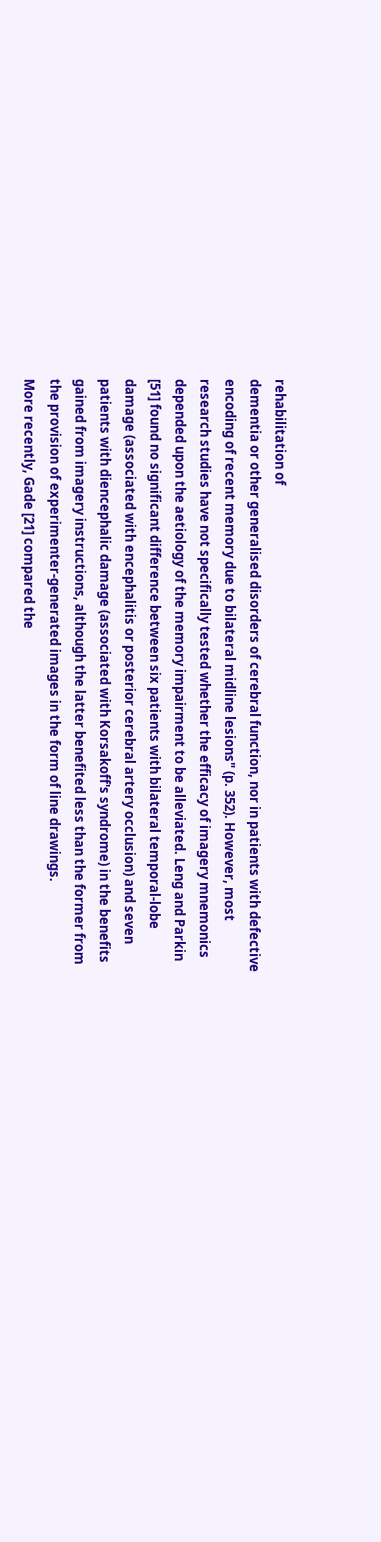rehabilitation of
dementia or other generalised disorders of cerebral function, nor in patients with defective
encoding of recent memory due to bilateral midline lesions" (p. 352). However, most
research studies have not specifically tested whether the efficacy of imagery mnemonics
depended upon the aetiology of the memory impairment to be alleviated. Leng and Parkin
[51] found no significant difference between six patients with bilateral temporal-lobe
damage (associated with encephalitis or posterior cerebral artery occlusion) and seven
patients with diencephalic damage (associated with Korsakoff's syndrome) in the benefits
gained from imagery instructions, although the latter benefited less than the former from
the provision of experimenter-generated images in the form of line drawings.
More recently, Gade [21] compared the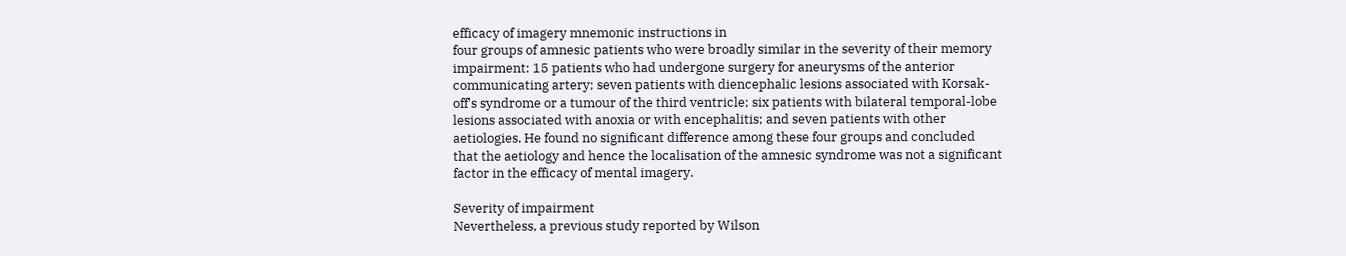efficacy of imagery mnemonic instructions in
four groups of amnesic patients who were broadly similar in the severity of their memory
impairment: 15 patients who had undergone surgery for aneurysms of the anterior
communicating artery; seven patients with diencephalic lesions associated with Korsak-
off's syndrome or a tumour of the third ventricle; six patients with bilateral temporal-lobe
lesions associated with anoxia or with encephalitis; and seven patients with other
aetiologies. He found no significant difference among these four groups and concluded
that the aetiology and hence the localisation of the amnesic syndrome was not a significant
factor in the efficacy of mental imagery.

Severity of impairment
Nevertheless, a previous study reported by Wilson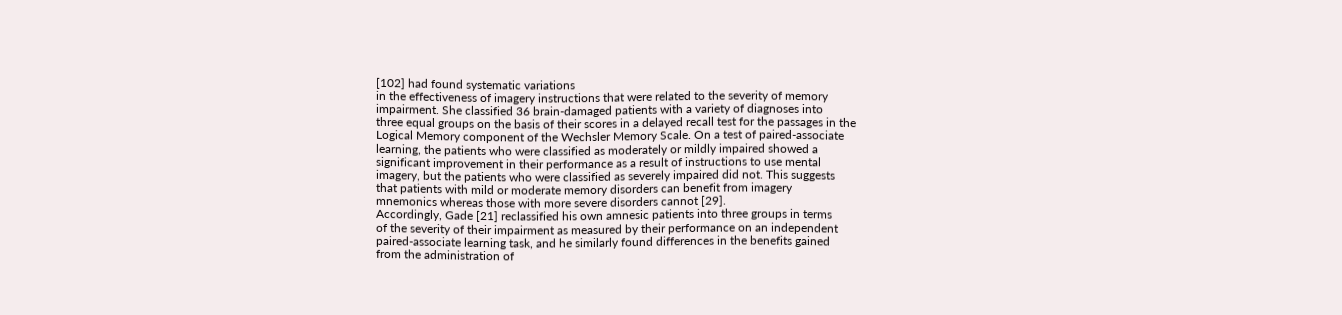[102] had found systematic variations
in the effectiveness of imagery instructions that were related to the severity of memory
impairment. She classified 36 brain-damaged patients with a variety of diagnoses into
three equal groups on the basis of their scores in a delayed recall test for the passages in the
Logical Memory component of the Wechsler Memory Scale. On a test of paired-associate
learning, the patients who were classified as moderately or mildly impaired showed a
significant improvement in their performance as a result of instructions to use mental
imagery, but the patients who were classified as severely impaired did not. This suggests
that patients with mild or moderate memory disorders can benefit from imagery
mnemonics whereas those with more severe disorders cannot [29].
Accordingly, Gade [21] reclassified his own amnesic patients into three groups in terms
of the severity of their impairment as measured by their performance on an independent
paired-associate learning task, and he similarly found differences in the benefits gained
from the administration of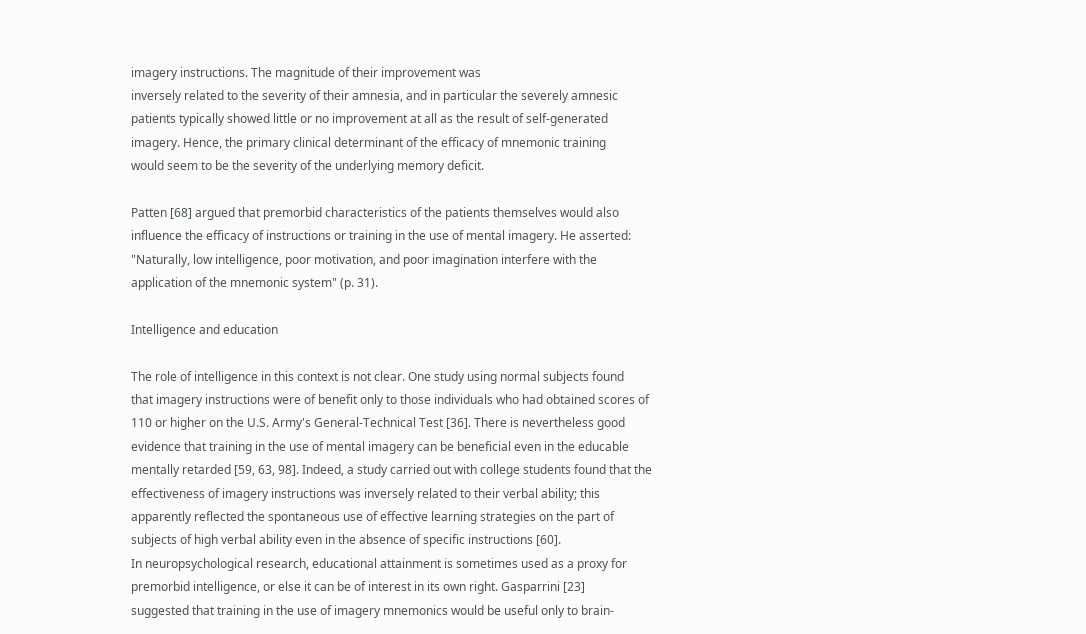imagery instructions. The magnitude of their improvement was
inversely related to the severity of their amnesia, and in particular the severely amnesic
patients typically showed little or no improvement at all as the result of self-generated
imagery. Hence, the primary clinical determinant of the efficacy of mnemonic training
would seem to be the severity of the underlying memory deficit.

Patten [68] argued that premorbid characteristics of the patients themselves would also
influence the efficacy of instructions or training in the use of mental imagery. He asserted:
"Naturally, low intelligence, poor motivation, and poor imagination interfere with the
application of the mnemonic system" (p. 31).

Intelligence and education

The role of intelligence in this context is not clear. One study using normal subjects found
that imagery instructions were of benefit only to those individuals who had obtained scores of
110 or higher on the U.S. Army's General-Technical Test [36]. There is nevertheless good
evidence that training in the use of mental imagery can be beneficial even in the educable
mentally retarded [59, 63, 98]. Indeed, a study carried out with college students found that the
effectiveness of imagery instructions was inversely related to their verbal ability; this
apparently reflected the spontaneous use of effective learning strategies on the part of
subjects of high verbal ability even in the absence of specific instructions [60].
In neuropsychological research, educational attainment is sometimes used as a proxy for
premorbid intelligence, or else it can be of interest in its own right. Gasparrini [23]
suggested that training in the use of imagery mnemonics would be useful only to brain-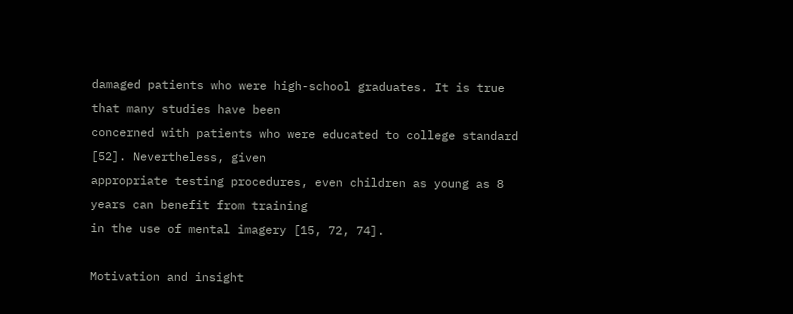damaged patients who were high-school graduates. It is true that many studies have been
concerned with patients who were educated to college standard [52]. Nevertheless, given
appropriate testing procedures, even children as young as 8 years can benefit from training
in the use of mental imagery [15, 72, 74].

Motivation and insight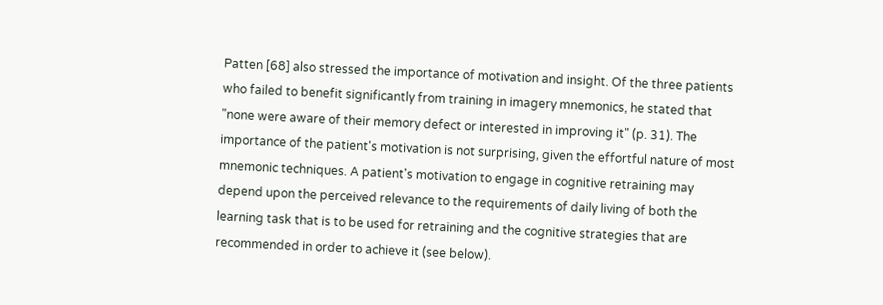Patten [68] also stressed the importance of motivation and insight. Of the three patients
who failed to benefit significantly from training in imagery mnemonics, he stated that
"none were aware of their memory defect or interested in improving it" (p. 31). The
importance of the patient's motivation is not surprising, given the effortful nature of most
mnemonic techniques. A patient's motivation to engage in cognitive retraining may
depend upon the perceived relevance to the requirements of daily living of both the
learning task that is to be used for retraining and the cognitive strategies that are
recommended in order to achieve it (see below).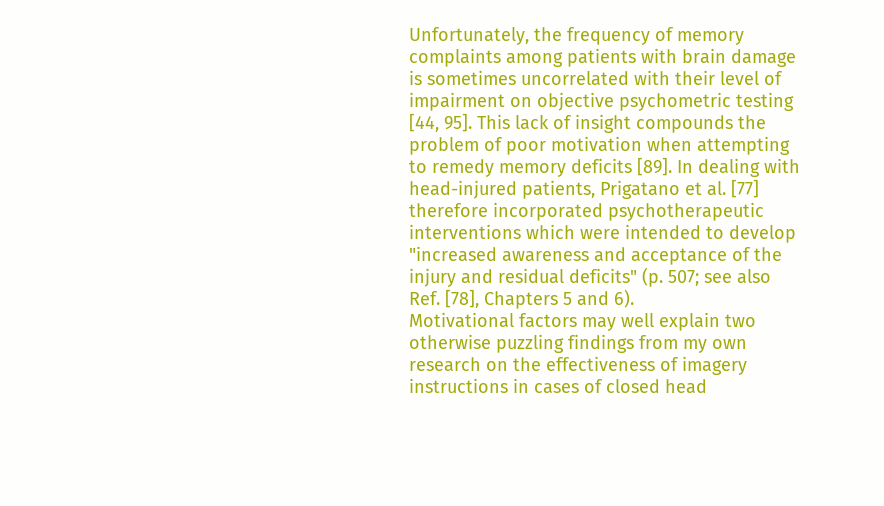Unfortunately, the frequency of memory complaints among patients with brain damage
is sometimes uncorrelated with their level of impairment on objective psychometric testing
[44, 95]. This lack of insight compounds the problem of poor motivation when attempting
to remedy memory deficits [89]. In dealing with head-injured patients, Prigatano et al. [77]
therefore incorporated psychotherapeutic interventions which were intended to develop
"increased awareness and acceptance of the injury and residual deficits" (p. 507; see also
Ref. [78], Chapters 5 and 6).
Motivational factors may well explain two otherwise puzzling findings from my own
research on the effectiveness of imagery instructions in cases of closed head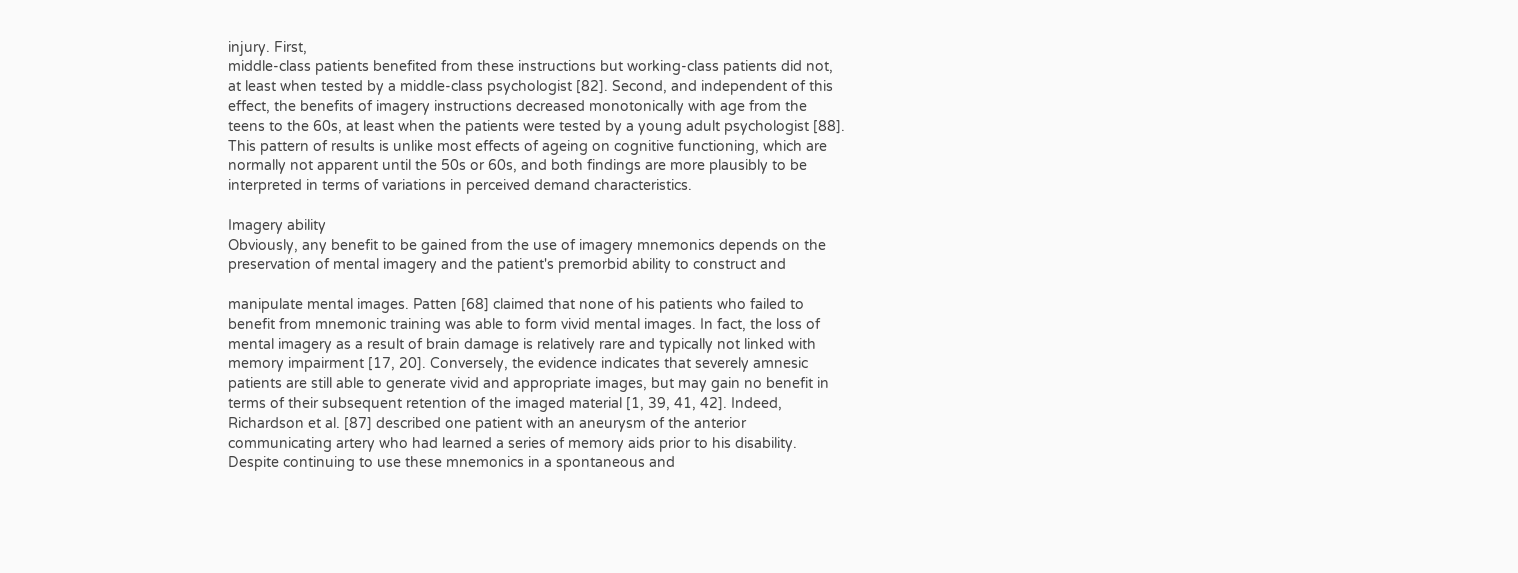injury. First,
middle-class patients benefited from these instructions but working-class patients did not,
at least when tested by a middle-class psychologist [82]. Second, and independent of this
effect, the benefits of imagery instructions decreased monotonically with age from the
teens to the 60s, at least when the patients were tested by a young adult psychologist [88].
This pattern of results is unlike most effects of ageing on cognitive functioning, which are
normally not apparent until the 50s or 60s, and both findings are more plausibly to be
interpreted in terms of variations in perceived demand characteristics.

Imagery ability
Obviously, any benefit to be gained from the use of imagery mnemonics depends on the
preservation of mental imagery and the patient's premorbid ability to construct and

manipulate mental images. Patten [68] claimed that none of his patients who failed to
benefit from mnemonic training was able to form vivid mental images. In fact, the loss of
mental imagery as a result of brain damage is relatively rare and typically not linked with
memory impairment [17, 20]. Conversely, the evidence indicates that severely amnesic
patients are still able to generate vivid and appropriate images, but may gain no benefit in
terms of their subsequent retention of the imaged material [1, 39, 41, 42]. Indeed,
Richardson et al. [87] described one patient with an aneurysm of the anterior
communicating artery who had learned a series of memory aids prior to his disability.
Despite continuing to use these mnemonics in a spontaneous and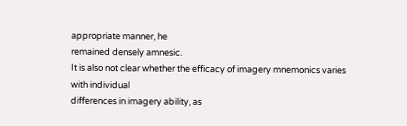appropriate manner, he
remained densely amnesic.
It is also not clear whether the efficacy of imagery mnemonics varies with individual
differences in imagery ability, as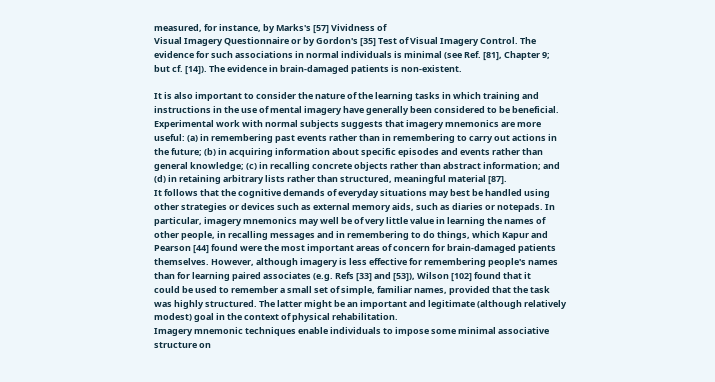measured, for instance, by Marks's [57] Vividness of
Visual Imagery Questionnaire or by Gordon's [35] Test of Visual Imagery Control. The
evidence for such associations in normal individuals is minimal (see Ref. [81], Chapter 9;
but cf. [14]). The evidence in brain-damaged patients is non-existent.

It is also important to consider the nature of the learning tasks in which training and
instructions in the use of mental imagery have generally been considered to be beneficial.
Experimental work with normal subjects suggests that imagery mnemonics are more
useful: (a) in remembering past events rather than in remembering to carry out actions in
the future; (b) in acquiring information about specific episodes and events rather than
general knowledge; (c) in recalling concrete objects rather than abstract information; and
(d) in retaining arbitrary lists rather than structured, meaningful material [87].
It follows that the cognitive demands of everyday situations may best be handled using
other strategies or devices such as external memory aids, such as diaries or notepads. In
particular, imagery mnemonics may well be of very little value in learning the names of
other people, in recalling messages and in remembering to do things, which Kapur and
Pearson [44] found were the most important areas of concern for brain-damaged patients
themselves. However, although imagery is less effective for remembering people's names
than for learning paired associates (e.g. Refs [33] and [53]), Wilson [102] found that it
could be used to remember a small set of simple, familiar names, provided that the task
was highly structured. The latter might be an important and legitimate (although relatively
modest) goal in the context of physical rehabilitation.
Imagery mnemonic techniques enable individuals to impose some minimal associative
structure on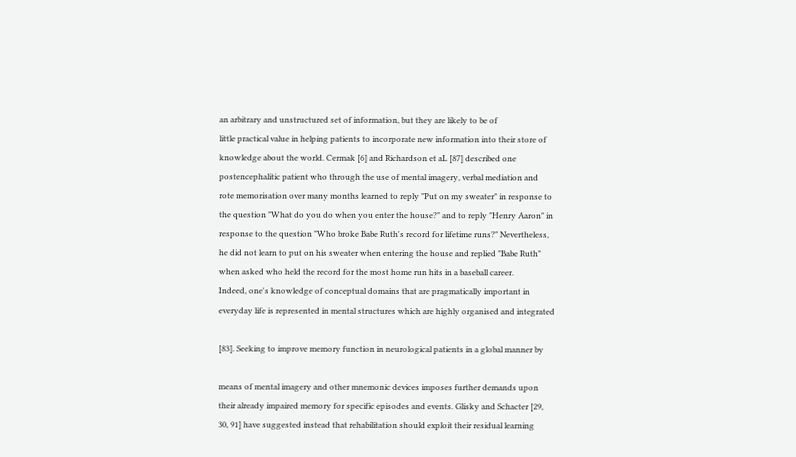an arbitrary and unstructured set of information, but they are likely to be of
little practical value in helping patients to incorporate new information into their store of
knowledge about the world. Cermak [6] and Richardson et aL [87] described one
postencephalitic patient who through the use of mental imagery, verbal mediation and
rote memorisation over many months learned to reply "Put on my sweater" in response to
the question "What do you do when you enter the house?" and to reply "Henry Aaron" in
response to the question "Who broke Babe Ruth's record for lifetime runs?" Nevertheless,
he did not learn to put on his sweater when entering the house and replied "Babe Ruth"
when asked who held the record for the most home run hits in a baseball career.
Indeed, one's knowledge of conceptual domains that are pragmatically important in
everyday life is represented in mental structures which are highly organised and integrated

[83]. Seeking to improve memory function in neurological patients in a global manner by

means of mental imagery and other mnemonic devices imposes further demands upon
their already impaired memory for specific episodes and events. Glisky and Schacter [29,
30, 91] have suggested instead that rehabilitation should exploit their residual learning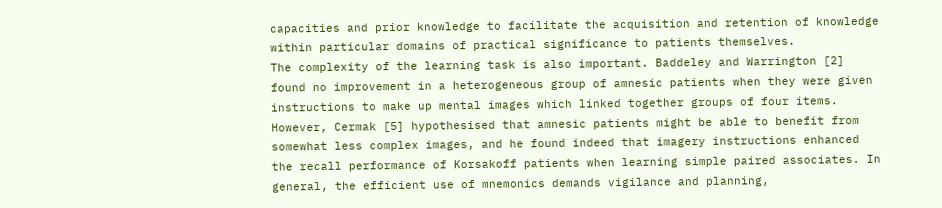capacities and prior knowledge to facilitate the acquisition and retention of knowledge
within particular domains of practical significance to patients themselves.
The complexity of the learning task is also important. Baddeley and Warrington [2]
found no improvement in a heterogeneous group of amnesic patients when they were given
instructions to make up mental images which linked together groups of four items.
However, Cermak [5] hypothesised that amnesic patients might be able to benefit from
somewhat less complex images, and he found indeed that imagery instructions enhanced
the recall performance of Korsakoff patients when learning simple paired associates. In
general, the efficient use of mnemonics demands vigilance and planning,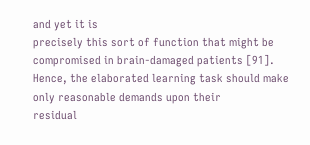and yet it is
precisely this sort of function that might be compromised in brain-damaged patients [91].
Hence, the elaborated learning task should make only reasonable demands upon their
residual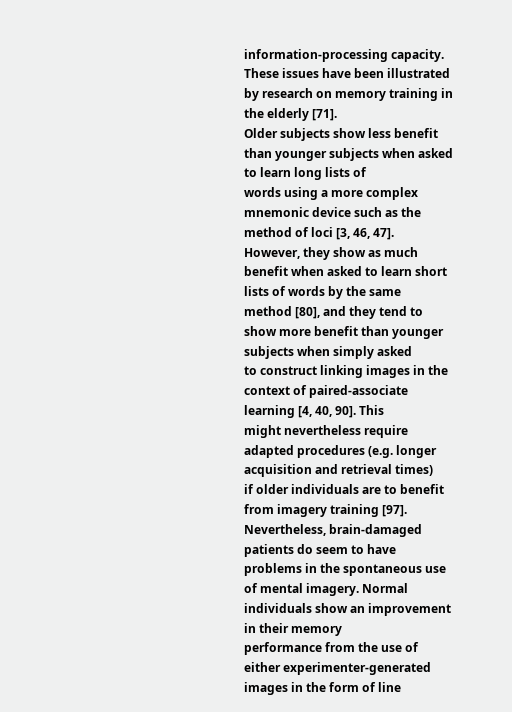information-processing capacity.
These issues have been illustrated by research on memory training in the elderly [71].
Older subjects show less benefit than younger subjects when asked to learn long lists of
words using a more complex mnemonic device such as the method of loci [3, 46, 47].
However, they show as much benefit when asked to learn short lists of words by the same
method [80], and they tend to show more benefit than younger subjects when simply asked
to construct linking images in the context of paired-associate learning [4, 40, 90]. This
might nevertheless require adapted procedures (e.g. longer acquisition and retrieval times)
if older individuals are to benefit from imagery training [97].
Nevertheless, brain-damaged patients do seem to have problems in the spontaneous use
of mental imagery. Normal individuals show an improvement in their memory
performance from the use of either experimenter-generated images in the form of line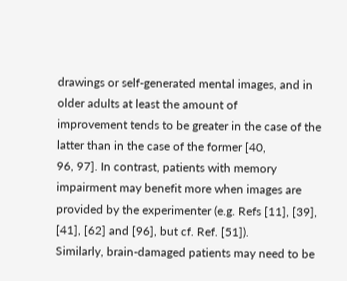drawings or self-generated mental images, and in older adults at least the amount of
improvement tends to be greater in the case of the latter than in the case of the former [40,
96, 97]. In contrast, patients with memory impairment may benefit more when images are
provided by the experimenter (e.g. Refs [11], [39], [41], [62] and [96], but cf. Ref. [51]).
Similarly, brain-damaged patients may need to be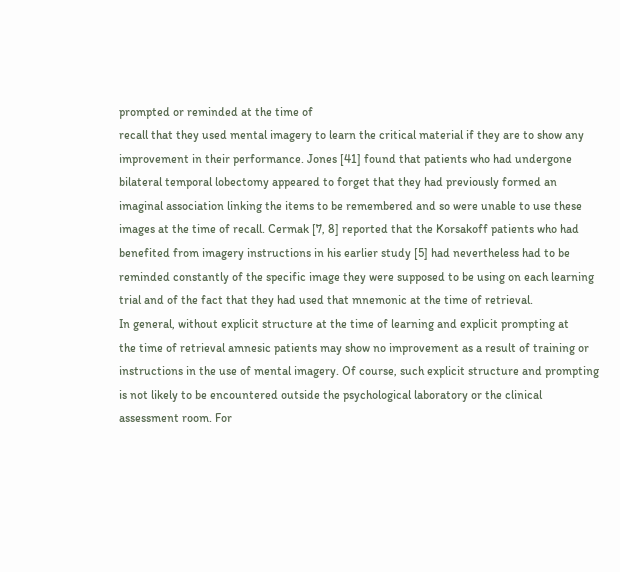prompted or reminded at the time of
recall that they used mental imagery to learn the critical material if they are to show any
improvement in their performance. Jones [41] found that patients who had undergone
bilateral temporal lobectomy appeared to forget that they had previously formed an
imaginal association linking the items to be remembered and so were unable to use these
images at the time of recall. Cermak [7, 8] reported that the Korsakoff patients who had
benefited from imagery instructions in his earlier study [5] had nevertheless had to be
reminded constantly of the specific image they were supposed to be using on each learning
trial and of the fact that they had used that mnemonic at the time of retrieval.
In general, without explicit structure at the time of learning and explicit prompting at
the time of retrieval amnesic patients may show no improvement as a result of training or
instructions in the use of mental imagery. Of course, such explicit structure and prompting
is not likely to be encountered outside the psychological laboratory or the clinical
assessment room. For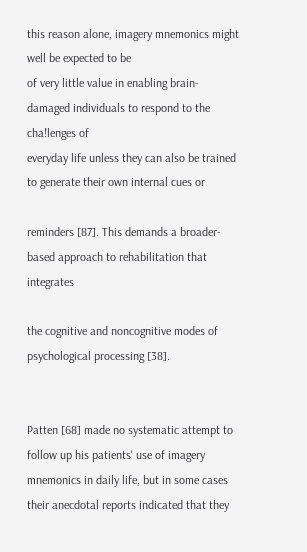this reason alone, imagery mnemonics might well be expected to be
of very little value in enabling brain-damaged individuals to respond to the cha!lenges of
everyday life unless they can also be trained to generate their own internal cues or

reminders [87]. This demands a broader-based approach to rehabilitation that integrates

the cognitive and noncognitive modes of psychological processing [38].


Patten [68] made no systematic attempt to follow up his patients' use of imagery
mnemonics in daily life, but in some cases their anecdotal reports indicated that they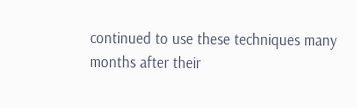continued to use these techniques many months after their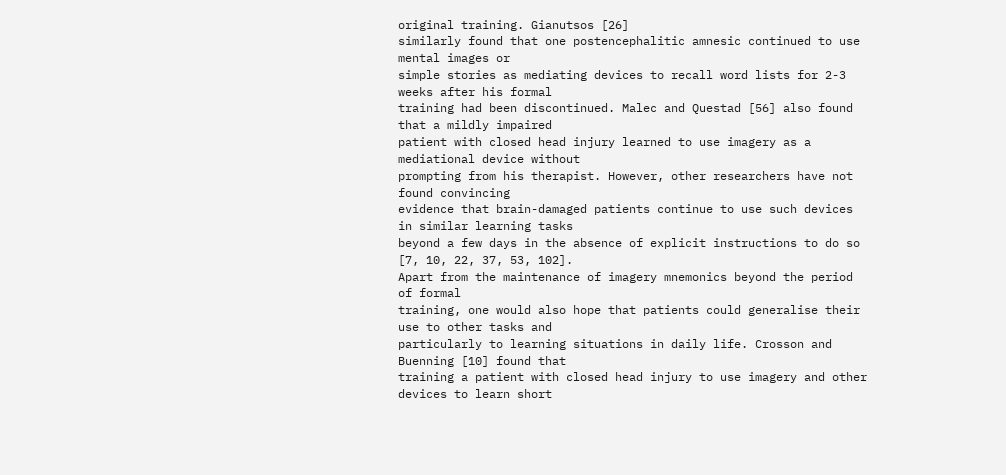original training. Gianutsos [26]
similarly found that one postencephalitic amnesic continued to use mental images or
simple stories as mediating devices to recall word lists for 2-3 weeks after his formal
training had been discontinued. Malec and Questad [56] also found that a mildly impaired
patient with closed head injury learned to use imagery as a mediational device without
prompting from his therapist. However, other researchers have not found convincing
evidence that brain-damaged patients continue to use such devices in similar learning tasks
beyond a few days in the absence of explicit instructions to do so [7, 10, 22, 37, 53, 102].
Apart from the maintenance of imagery mnemonics beyond the period of formal
training, one would also hope that patients could generalise their use to other tasks and
particularly to learning situations in daily life. Crosson and Buenning [10] found that
training a patient with closed head injury to use imagery and other devices to learn short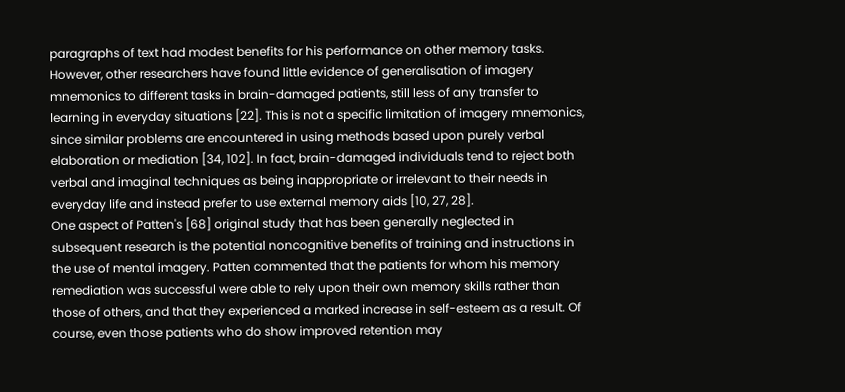paragraphs of text had modest benefits for his performance on other memory tasks.
However, other researchers have found little evidence of generalisation of imagery
mnemonics to different tasks in brain-damaged patients, still less of any transfer to
learning in everyday situations [22]. This is not a specific limitation of imagery mnemonics,
since similar problems are encountered in using methods based upon purely verbal
elaboration or mediation [34, 102]. In fact, brain-damaged individuals tend to reject both
verbal and imaginal techniques as being inappropriate or irrelevant to their needs in
everyday life and instead prefer to use external memory aids [10, 27, 28].
One aspect of Patten's [68] original study that has been generally neglected in
subsequent research is the potential noncognitive benefits of training and instructions in
the use of mental imagery. Patten commented that the patients for whom his memory
remediation was successful were able to rely upon their own memory skills rather than
those of others, and that they experienced a marked increase in self-esteem as a result. Of
course, even those patients who do show improved retention may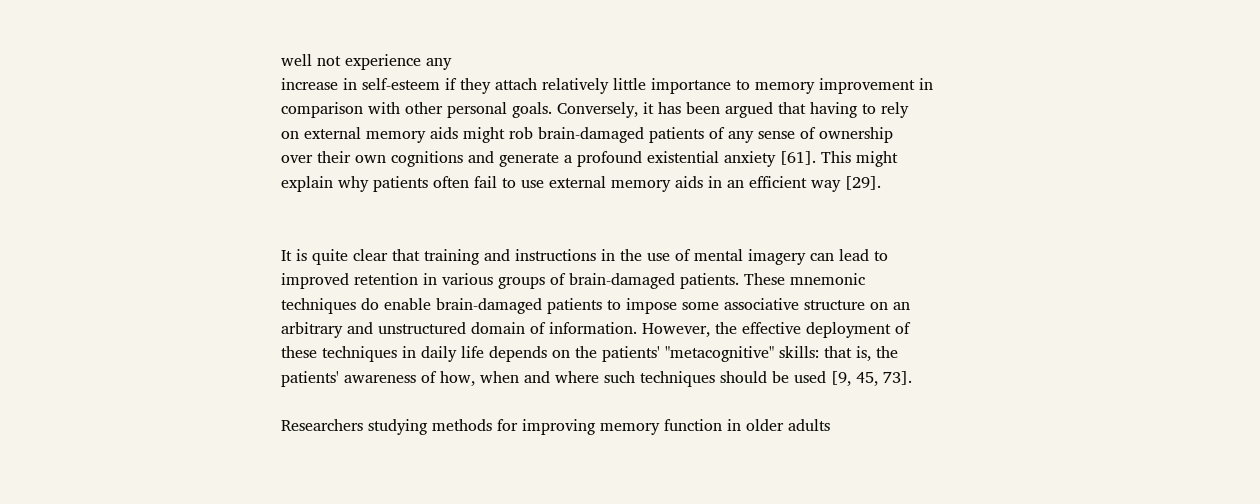well not experience any
increase in self-esteem if they attach relatively little importance to memory improvement in
comparison with other personal goals. Conversely, it has been argued that having to rely
on external memory aids might rob brain-damaged patients of any sense of ownership
over their own cognitions and generate a profound existential anxiety [61]. This might
explain why patients often fail to use external memory aids in an efficient way [29].


It is quite clear that training and instructions in the use of mental imagery can lead to
improved retention in various groups of brain-damaged patients. These mnemonic
techniques do enable brain-damaged patients to impose some associative structure on an
arbitrary and unstructured domain of information. However, the effective deployment of
these techniques in daily life depends on the patients' "metacognitive" skills: that is, the
patients' awareness of how, when and where such techniques should be used [9, 45, 73].

Researchers studying methods for improving memory function in older adults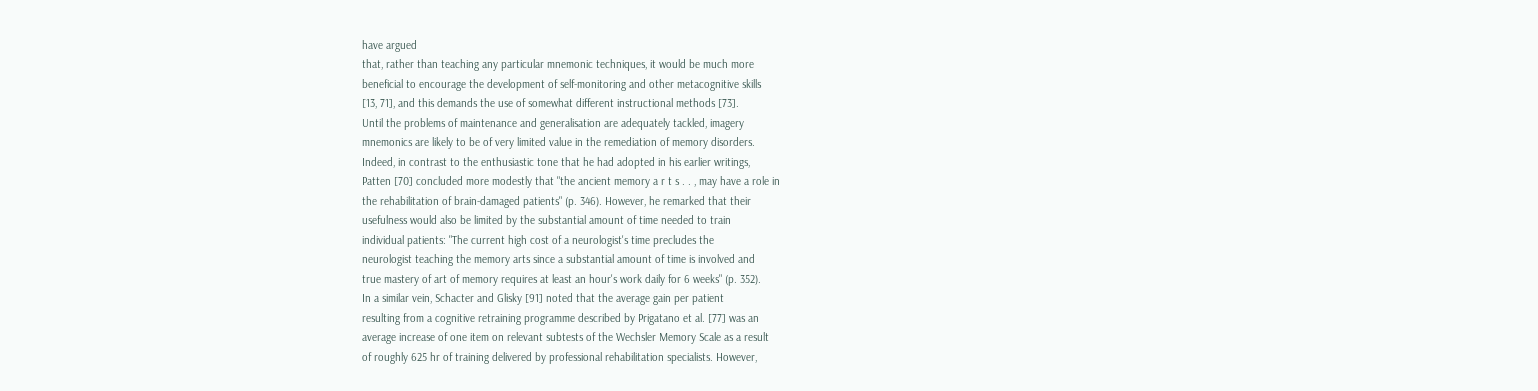have argued
that, rather than teaching any particular mnemonic techniques, it would be much more
beneficial to encourage the development of self-monitoring and other metacognitive skills
[13, 71], and this demands the use of somewhat different instructional methods [73].
Until the problems of maintenance and generalisation are adequately tackled, imagery
mnemonics are likely to be of very limited value in the remediation of memory disorders.
Indeed, in contrast to the enthusiastic tone that he had adopted in his earlier writings,
Patten [70] concluded more modestly that "the ancient memory a r t s . . , may have a role in
the rehabilitation of brain-damaged patients" (p. 346). However, he remarked that their
usefulness would also be limited by the substantial amount of time needed to train
individual patients: "The current high cost of a neurologist's time precludes the
neurologist teaching the memory arts since a substantial amount of time is involved and
true mastery of art of memory requires at least an hour's work daily for 6 weeks" (p. 352).
In a similar vein, Schacter and Glisky [91] noted that the average gain per patient
resulting from a cognitive retraining programme described by Prigatano et al. [77] was an
average increase of one item on relevant subtests of the Wechsler Memory Scale as a result
of roughly 625 hr of training delivered by professional rehabilitation specialists. However,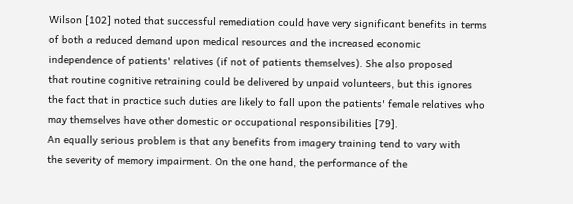Wilson [102] noted that successful remediation could have very significant benefits in terms
of both a reduced demand upon medical resources and the increased economic
independence of patients' relatives (if not of patients themselves). She also proposed
that routine cognitive retraining could be delivered by unpaid volunteers, but this ignores
the fact that in practice such duties are likely to fall upon the patients' female relatives who
may themselves have other domestic or occupational responsibilities [79].
An equally serious problem is that any benefits from imagery training tend to vary with
the severity of memory impairment. On the one hand, the performance of the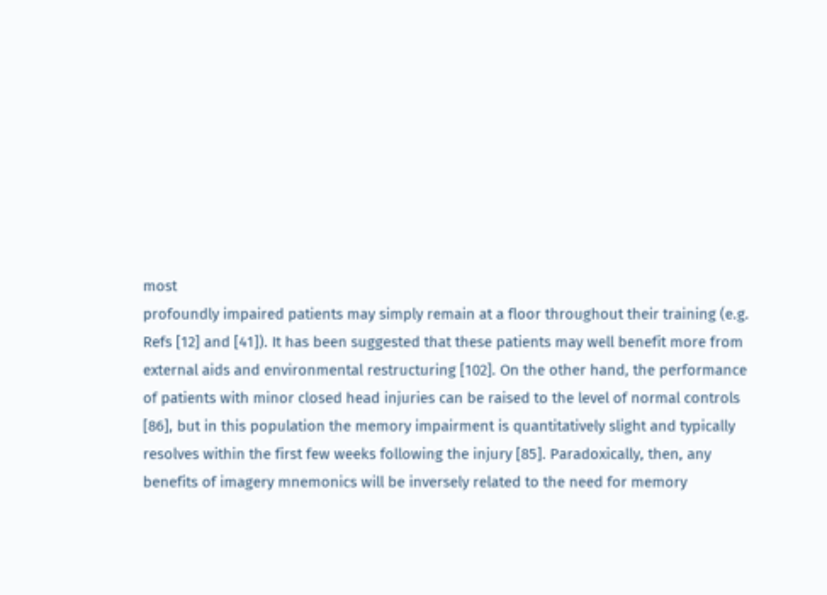most
profoundly impaired patients may simply remain at a floor throughout their training (e.g.
Refs [12] and [41]). It has been suggested that these patients may well benefit more from
external aids and environmental restructuring [102]. On the other hand, the performance
of patients with minor closed head injuries can be raised to the level of normal controls
[86], but in this population the memory impairment is quantitatively slight and typically
resolves within the first few weeks following the injury [85]. Paradoxically, then, any
benefits of imagery mnemonics will be inversely related to the need for memory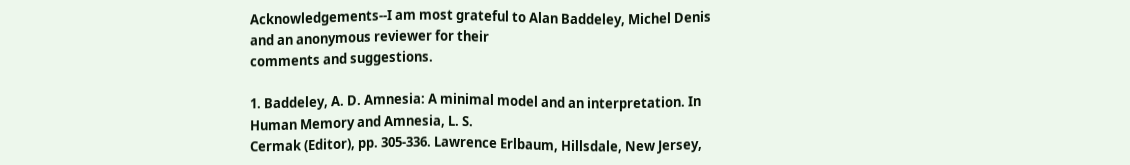Acknowledgements--I am most grateful to Alan Baddeley, Michel Denis and an anonymous reviewer for their
comments and suggestions.

1. Baddeley, A. D. Amnesia: A minimal model and an interpretation. In Human Memory and Amnesia, L. S.
Cermak (Editor), pp. 305-336. Lawrence Erlbaum, Hillsdale, New Jersey,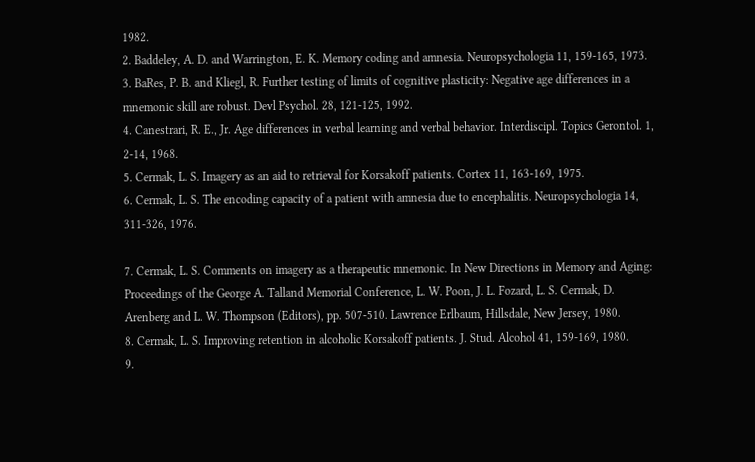1982.
2. Baddeley, A. D. and Warrington, E. K. Memory coding and amnesia. Neuropsychologia 11, 159-165, 1973.
3. BaRes, P. B. and Kliegl, R. Further testing of limits of cognitive plasticity: Negative age differences in a
mnemonic skill are robust. Devl Psychol. 28, 121-125, 1992.
4. Canestrari, R. E., Jr. Age differences in verbal learning and verbal behavior. Interdiscipl. Topics Gerontol. 1,
2-14, 1968.
5. Cermak, L. S. Imagery as an aid to retrieval for Korsakoff patients. Cortex 11, 163-169, 1975.
6. Cermak, L. S. The encoding capacity of a patient with amnesia due to encephalitis. Neuropsychologia 14,
311-326, 1976.

7. Cermak, L. S. Comments on imagery as a therapeutic mnemonic. In New Directions in Memory and Aging:
Proceedings of the George A. Talland Memorial Conference, L. W. Poon, J. L. Fozard, L. S. Cermak, D.
Arenberg and L. W. Thompson (Editors), pp. 507-510. Lawrence Erlbaum, Hillsdale, New Jersey, 1980.
8. Cermak, L. S. Improving retention in alcoholic Korsakoff patients. J. Stud. Alcohol 41, 159-169, 1980.
9.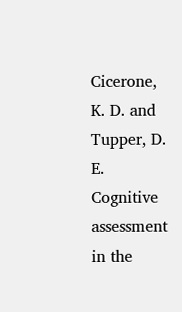Cicerone, K. D. and Tupper, D. E. Cognitive assessment in the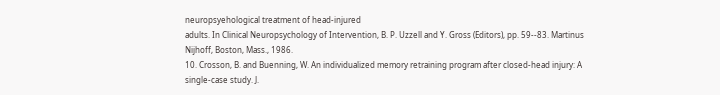neuropsyehological treatment of head-injured
adults. In Clinical Neuropsychology of Intervention, B. P. Uzzell and Y. Gross (Editors), pp. 59--83. Martinus
Nijhoff, Boston, Mass., 1986.
10. Crosson, B. and Buenning, W. An individualized memory retraining program after closed-head injury: A
single-case study. J.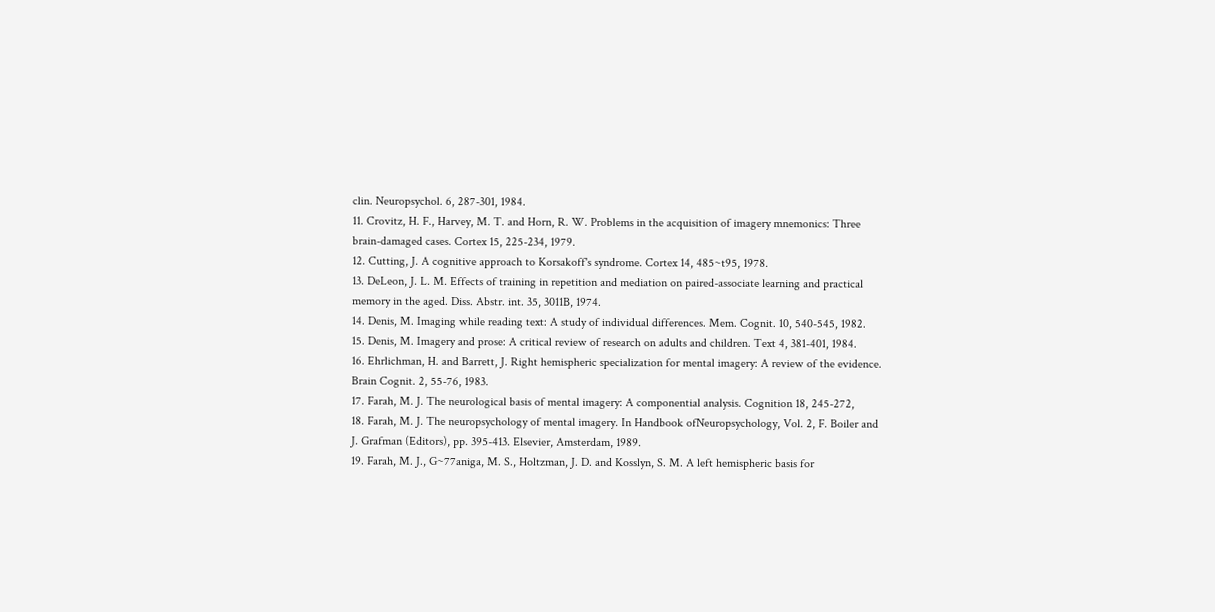clin. Neuropsychol. 6, 287-301, 1984.
11. Crovitz, H. F., Harvey, M. T. and Horn, R. W. Problems in the acquisition of imagery mnemonics: Three
brain-damaged cases. Cortex 15, 225-234, 1979.
12. Cutting, J. A cognitive approach to Korsakoff's syndrome. Cortex 14, 485~t95, 1978.
13. DeLeon, J. L. M. Effects of training in repetition and mediation on paired-associate learning and practical
memory in the aged. Diss. Abstr. int. 35, 3011B, 1974.
14. Denis, M. Imaging while reading text: A study of individual differences. Mem. Cognit. 10, 540-545, 1982.
15. Denis, M. Imagery and prose: A critical review of research on adults and children. Text 4, 381-401, 1984.
16. Ehrlichman, H. and Barrett, J. Right hemispheric specialization for mental imagery: A review of the evidence.
Brain Cognit. 2, 55-76, 1983.
17. Farah, M. J. The neurological basis of mental imagery: A componential analysis. Cognition 18, 245-272,
18. Farah, M. J. The neuropsychology of mental imagery. In Handbook ofNeuropsychology, Vol. 2, F. Boiler and
J. Grafman (Editors), pp. 395-413. Elsevier, Amsterdam, 1989.
19. Farah, M. J., G~77aniga, M. S., Holtzman, J. D. and Kosslyn, S. M. A left hemispheric basis for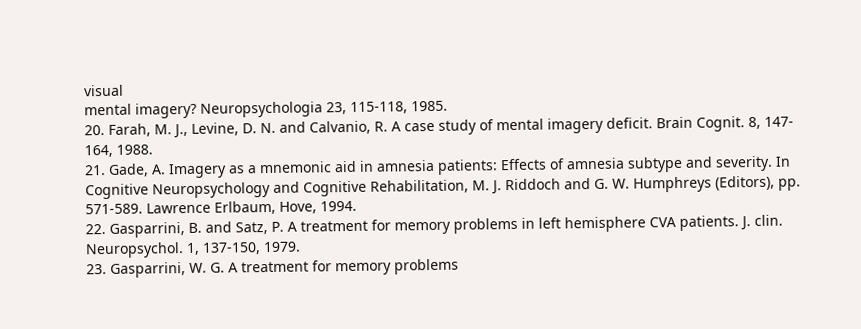visual
mental imagery? Neuropsychologia 23, 115-118, 1985.
20. Farah, M. J., Levine, D. N. and Calvanio, R. A case study of mental imagery deficit. Brain Cognit. 8, 147-
164, 1988.
21. Gade, A. Imagery as a mnemonic aid in amnesia patients: Effects of amnesia subtype and severity. In
Cognitive Neuropsychology and Cognitive Rehabilitation, M. J. Riddoch and G. W. Humphreys (Editors), pp.
571-589. Lawrence Erlbaum, Hove, 1994.
22. Gasparrini, B. and Satz, P. A treatment for memory problems in left hemisphere CVA patients. J. clin.
Neuropsychol. 1, 137-150, 1979.
23. Gasparrini, W. G. A treatment for memory problems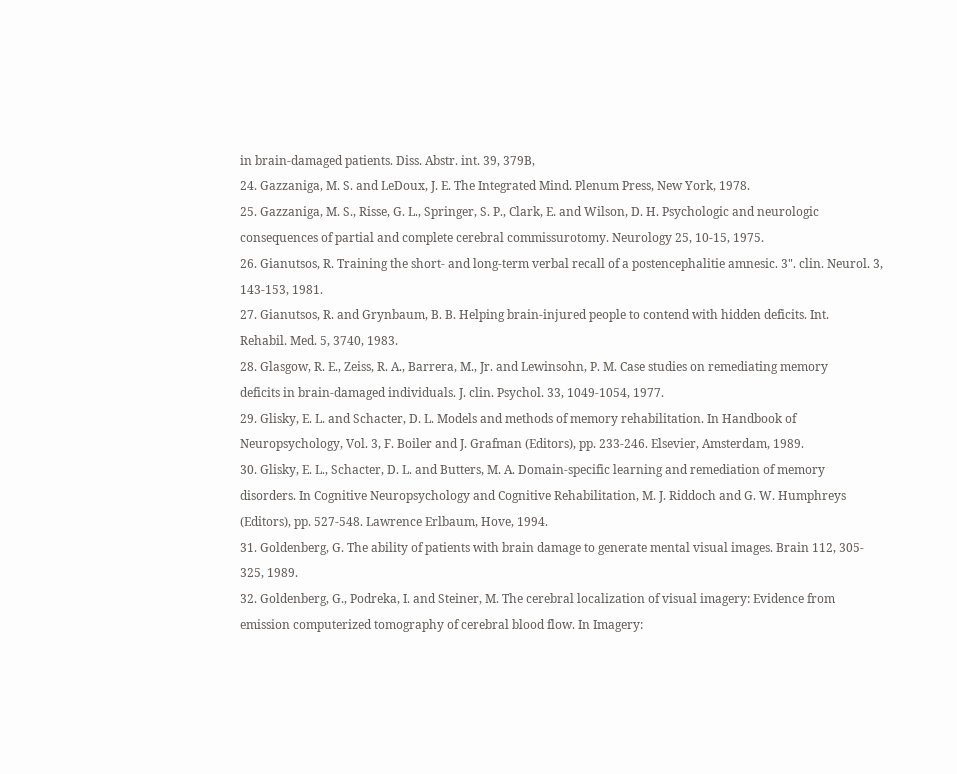in brain-damaged patients. Diss. Abstr. int. 39, 379B,
24. Gazzaniga, M. S. and LeDoux, J. E. The Integrated Mind. Plenum Press, New York, 1978.
25. Gazzaniga, M. S., Risse, G. L., Springer, S. P., Clark, E. and Wilson, D. H. Psychologic and neurologic
consequences of partial and complete cerebral commissurotomy. Neurology 25, 10-15, 1975.
26. Gianutsos, R. Training the short- and long-term verbal recall of a postencephalitie amnesic. 3". clin. Neurol. 3,
143-153, 1981.
27. Gianutsos, R. and Grynbaum, B. B. Helping brain-injured people to contend with hidden deficits. Int.
Rehabil. Med. 5, 3740, 1983.
28. Glasgow, R. E., Zeiss, R. A., Barrera, M., Jr. and Lewinsohn, P. M. Case studies on remediating memory
deficits in brain-damaged individuals. J. clin. Psychol. 33, 1049-1054, 1977.
29. Glisky, E. L. and Schacter, D. L. Models and methods of memory rehabilitation. In Handbook of
Neuropsychology, Vol. 3, F. Boiler and J. Grafman (Editors), pp. 233-246. Elsevier, Amsterdam, 1989.
30. Glisky, E. L., Schacter, D. L. and Butters, M. A. Domain-specific learning and remediation of memory
disorders. In Cognitive Neuropsychology and Cognitive Rehabilitation, M. J. Riddoch and G. W. Humphreys
(Editors), pp. 527-548. Lawrence Erlbaum, Hove, 1994.
31. Goldenberg, G. The ability of patients with brain damage to generate mental visual images. Brain 112, 305-
325, 1989.
32. Goldenberg, G., Podreka, I. and Steiner, M. The cerebral localization of visual imagery: Evidence from
emission computerized tomography of cerebral blood flow. In Imagery: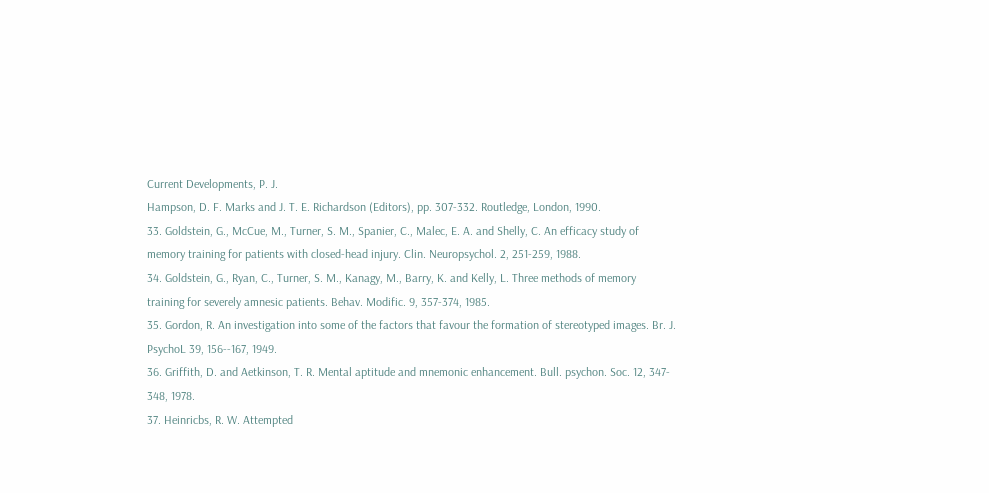Current Developments, P. J.
Hampson, D. F. Marks and J. T. E. Richardson (Editors), pp. 307-332. Routledge, London, 1990.
33. Goldstein, G., McCue, M., Turner, S. M., Spanier, C., Malec, E. A. and Shelly, C. An efficacy study of
memory training for patients with closed-head injury. Clin. Neuropsychol. 2, 251-259, 1988.
34. Goldstein, G., Ryan, C., Turner, S. M., Kanagy, M., Barry, K. and Kelly, L. Three methods of memory
training for severely amnesic patients. Behav. Modific. 9, 357-374, 1985.
35. Gordon, R. An investigation into some of the factors that favour the formation of stereotyped images. Br. J.
PsychoL 39, 156--167, 1949.
36. Griffith, D. and Aetkinson, T. R. Mental aptitude and mnemonic enhancement. Bull. psychon. Soc. 12, 347-
348, 1978.
37. Heinricbs, R. W. Attempted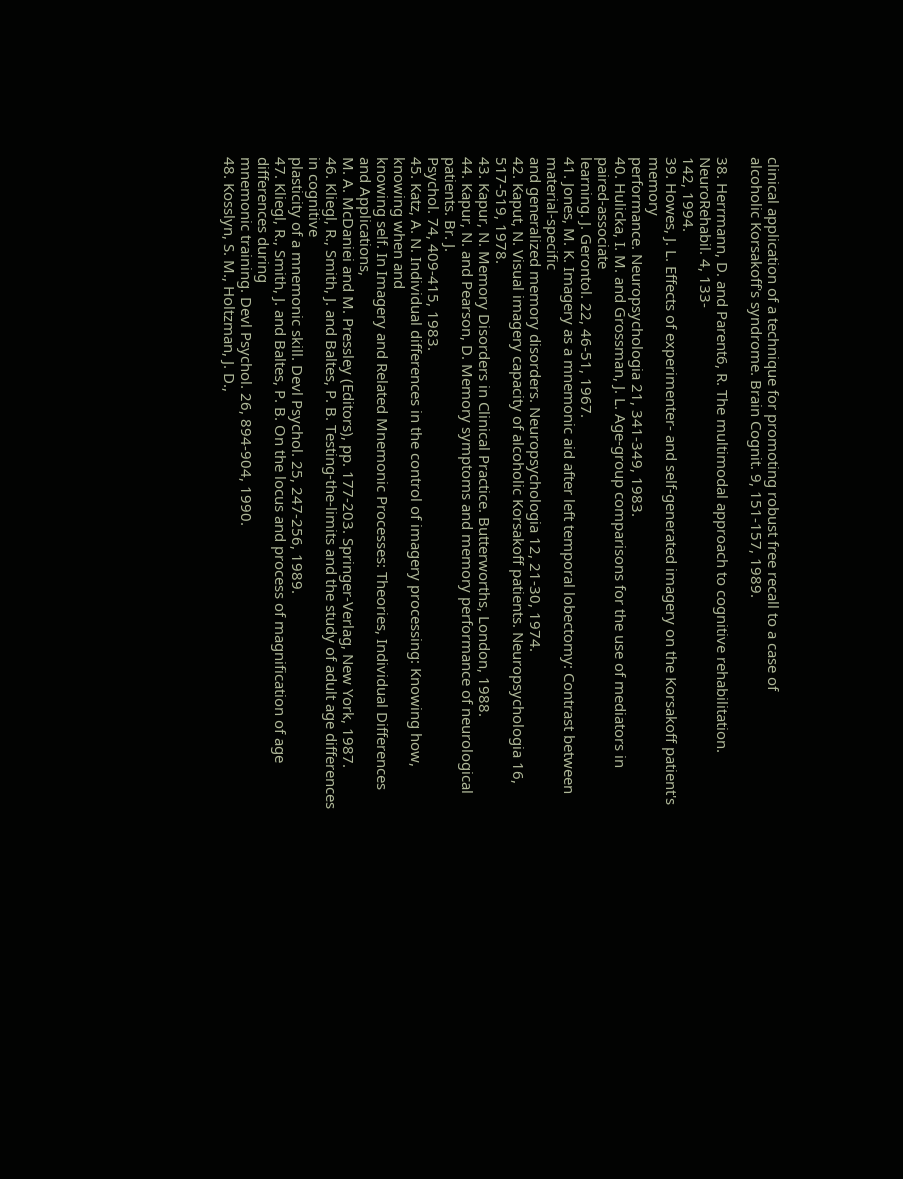clinical application of a technique for promoting robust free recall to a case of
alcoholic Korsakoff's syndrome. Brain Cognit. 9, 151-157, 1989.

38. Herrmann, D. and Parent6, R. The multimodal approach to cognitive rehabilitation. NeuroRehabil. 4, 133-
142, 1994.
39. Howes, J. L. Effects of experimenter- and self-generated imagery on the Korsakoff patient's memory
performance. Neuropsychologia 21, 341-349, 1983.
40. Hulicka, I. M. and Grossman, J. L. Age-group comparisons for the use of mediators in paired-associate
learning. J. Gerontol. 22, 46-51, 1967.
41. Jones, M. K. Imagery as a mnemonic aid after left temporal lobectomy: Contrast between material-specific
and generalized memory disorders. Neuropsychologia 12, 21-30, 1974.
42. Kaput, N. Visual imagery capacity of alcoholic Korsakoff patients. Neuropsychologia 16, 517-519, 1978.
43. Kapur, N. Memory Disorders in Clinical Practice. Butterworths, London, 1988.
44. Kapur, N. and Pearson, D. Memory symptoms and memory performance of neurological patients. Br. J.
Psychol. 74, 409-415, 1983.
45. Katz, A. N. Individual differences in the control of imagery processing: Knowing how, knowing when and
knowing self. In Imagery and Related Mnemonic Processes: Theories, Individual Differences and Applications,
M. A. McDaniei and M. Pressley (Editors), pp. 177-203. Springer-Verlag, New York, 1987.
46. Kliegl, R., Smith, J. and Baltes, P. B. Testing-the-limits and the study of adult age differences in cognitive
plasticity of a mnemonic skill. Devl Psychol. 25, 247-256, 1989.
47. Kliegl, R., Smith, J. and Baltes, P. B. On the locus and process of magnification of age differences during
mnemonic training. Devl Psychol. 26, 894-904, 1990.
48. Kosslyn, S. M., Holtzman, J. D.,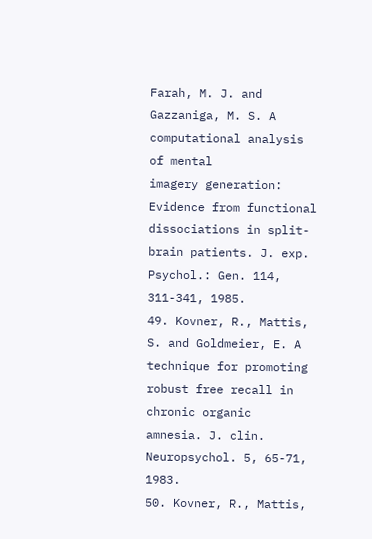Farah, M. J. and Gazzaniga, M. S. A computational analysis of mental
imagery generation: Evidence from functional dissociations in split-brain patients. J. exp. Psychol.: Gen. 114,
311-341, 1985.
49. Kovner, R., Mattis, S. and Goldmeier, E. A technique for promoting robust free recall in chronic organic
amnesia. J. clin. Neuropsychol. 5, 65-71, 1983.
50. Kovner, R., Mattis,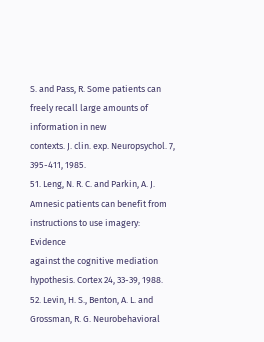S. and Pass, R. Some patients can freely recall large amounts of information in new
contexts. J. clin. exp. Neuropsychol. 7, 395-411, 1985.
51. Leng, N. R. C. and Parkin, A. J. Amnesic patients can benefit from instructions to use imagery: Evidence
against the cognitive mediation hypothesis. Cortex 24, 33-39, 1988.
52. Levin, H. S., Benton, A. L. and Grossman, R. G. Neurobehavioral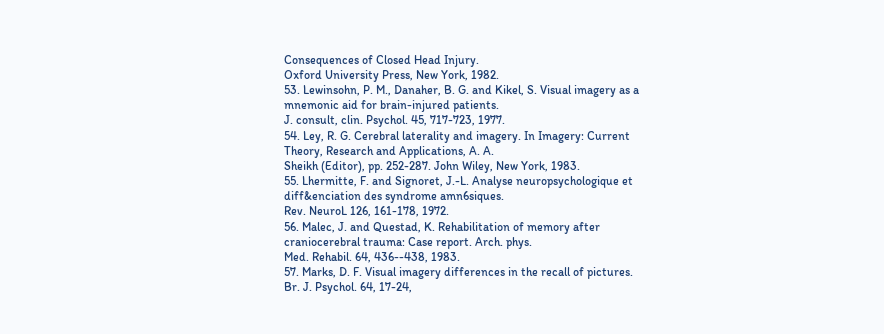Consequences of Closed Head Injury.
Oxford University Press, New York, 1982.
53. Lewinsohn, P. M., Danaher, B. G. and Kikel, S. Visual imagery as a mnemonic aid for brain-injured patients.
J. consult, clin. Psychol. 45, 717-723, 1977.
54. Ley, R. G. Cerebral laterality and imagery. In Imagery: Current Theory, Research and Applications, A. A.
Sheikh (Editor), pp. 252-287. John Wiley, New York, 1983.
55. Lhermitte, F. and Signoret, J.-L. Analyse neuropsychologique et diff&enciation des syndrome amn6siques.
Rev. NeuroL 126, 161-178, 1972.
56. Malec, J. and Questad, K. Rehabilitation of memory after craniocerebral trauma: Case report. Arch. phys.
Med. Rehabil. 64, 436--438, 1983.
57. Marks, D. F. Visual imagery differences in the recall of pictures. Br. J. Psychol. 64, 17-24,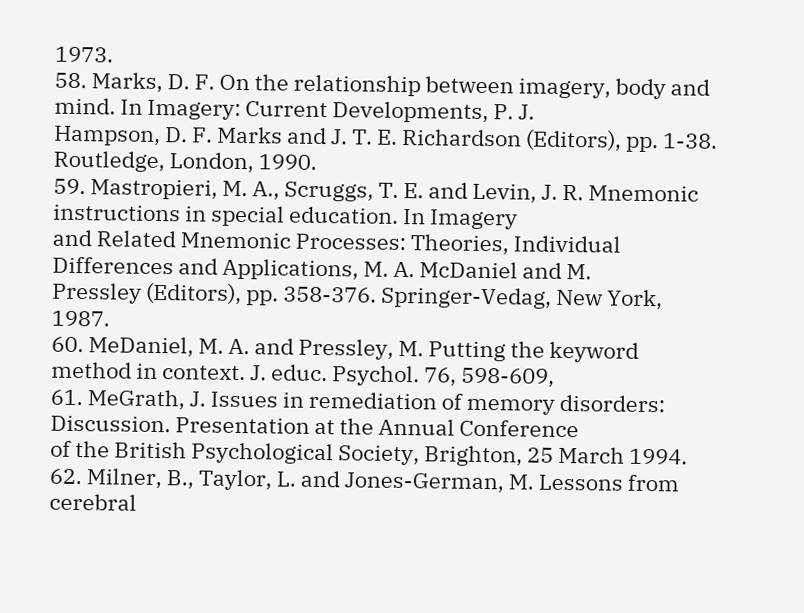1973.
58. Marks, D. F. On the relationship between imagery, body and mind. In Imagery: Current Developments, P. J.
Hampson, D. F. Marks and J. T. E. Richardson (Editors), pp. 1-38. Routledge, London, 1990.
59. Mastropieri, M. A., Scruggs, T. E. and Levin, J. R. Mnemonic instructions in special education. In Imagery
and Related Mnemonic Processes: Theories, Individual Differences and Applications, M. A. McDaniel and M.
Pressley (Editors), pp. 358-376. Springer-Vedag, New York, 1987.
60. MeDaniel, M. A. and Pressley, M. Putting the keyword method in context. J. educ. Psychol. 76, 598-609,
61. MeGrath, J. Issues in remediation of memory disorders: Discussion. Presentation at the Annual Conference
of the British Psychological Society, Brighton, 25 March 1994.
62. Milner, B., Taylor, L. and Jones-German, M. Lessons from cerebral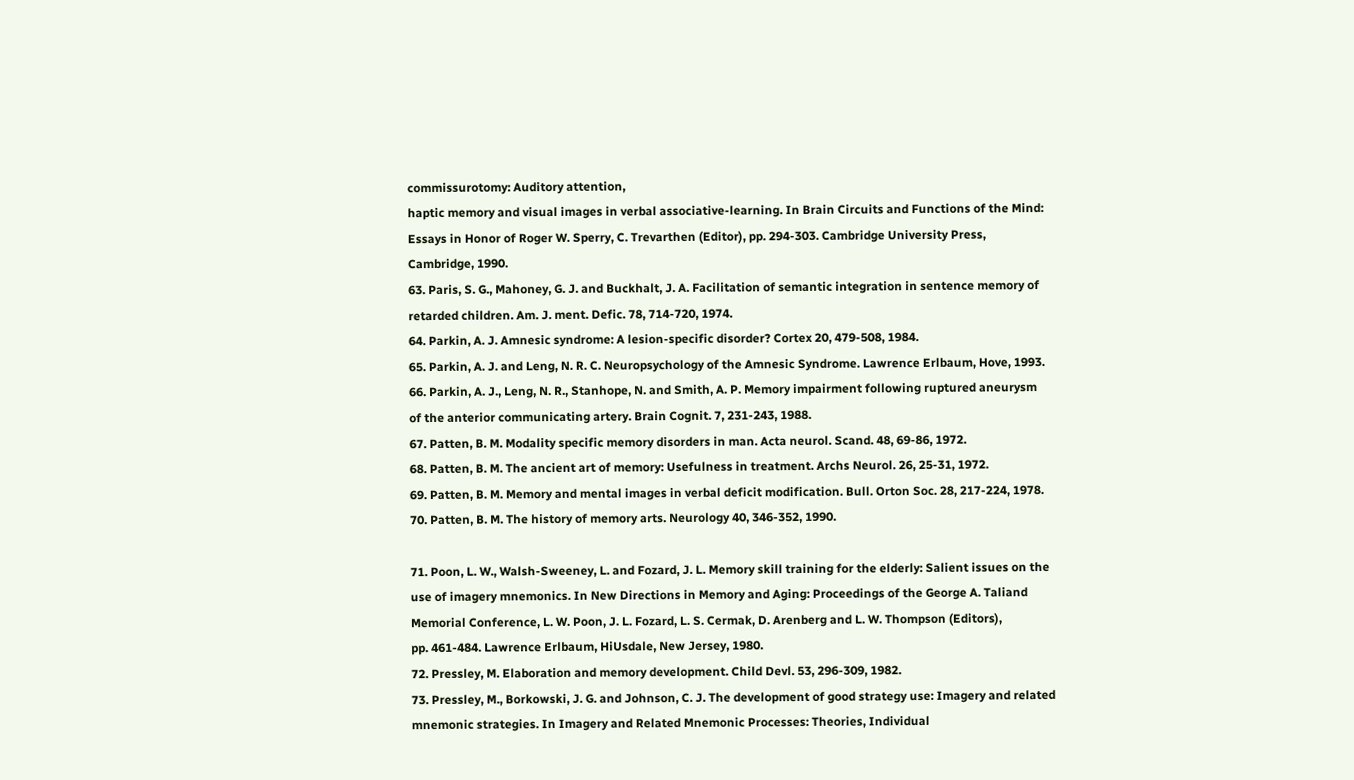commissurotomy: Auditory attention,
haptic memory and visual images in verbal associative-learning. In Brain Circuits and Functions of the Mind:
Essays in Honor of Roger W. Sperry, C. Trevarthen (Editor), pp. 294-303. Cambridge University Press,
Cambridge, 1990.
63. Paris, S. G., Mahoney, G. J. and Buckhalt, J. A. Facilitation of semantic integration in sentence memory of
retarded children. Am. J. ment. Defic. 78, 714-720, 1974.
64. Parkin, A. J. Amnesic syndrome: A lesion-specific disorder? Cortex 20, 479-508, 1984.
65. Parkin, A. J. and Leng, N. R. C. Neuropsychology of the Amnesic Syndrome. Lawrence Erlbaum, Hove, 1993.
66. Parkin, A. J., Leng, N. R., Stanhope, N. and Smith, A. P. Memory impairment following ruptured aneurysm
of the anterior communicating artery. Brain Cognit. 7, 231-243, 1988.
67. Patten, B. M. Modality specific memory disorders in man. Acta neurol. Scand. 48, 69-86, 1972.
68. Patten, B. M. The ancient art of memory: Usefulness in treatment. Archs Neurol. 26, 25-31, 1972.
69. Patten, B. M. Memory and mental images in verbal deficit modification. Bull. Orton Soc. 28, 217-224, 1978.
70. Patten, B. M. The history of memory arts. Neurology 40, 346-352, 1990.

71. Poon, L. W., Walsh-Sweeney, L. and Fozard, J. L. Memory skill training for the elderly: Salient issues on the
use of imagery mnemonics. In New Directions in Memory and Aging: Proceedings of the George A. Taliand
Memorial Conference, L. W. Poon, J. L. Fozard, L. S. Cermak, D. Arenberg and L. W. Thompson (Editors),
pp. 461-484. Lawrence Erlbaum, HiUsdale, New Jersey, 1980.
72. Pressley, M. Elaboration and memory development. Child Devl. 53, 296-309, 1982.
73. Pressley, M., Borkowski, J. G. and Johnson, C. J. The development of good strategy use: Imagery and related
mnemonic strategies. In Imagery and Related Mnemonic Processes: Theories, Individual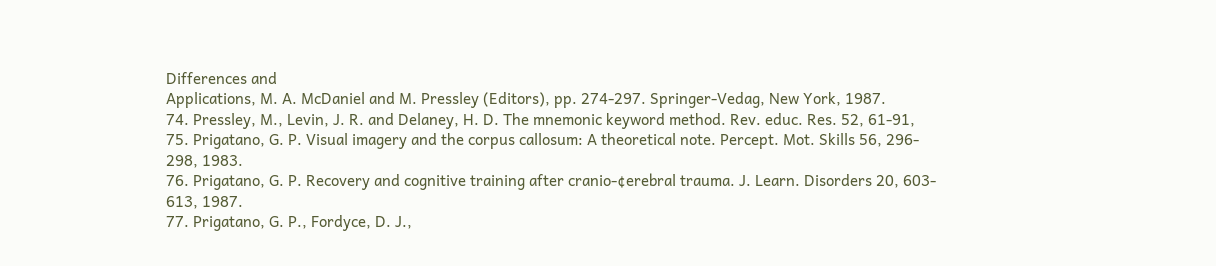Differences and
Applications, M. A. McDaniel and M. Pressley (Editors), pp. 274-297. Springer-Vedag, New York, 1987.
74. Pressley, M., Levin, J. R. and Delaney, H. D. The mnemonic keyword method. Rev. educ. Res. 52, 61-91,
75. Prigatano, G. P. Visual imagery and the corpus callosum: A theoretical note. Percept. Mot. Skills 56, 296-
298, 1983.
76. Prigatano, G. P. Recovery and cognitive training after cranio-¢erebral trauma. J. Learn. Disorders 20, 603-
613, 1987.
77. Prigatano, G. P., Fordyce, D. J.,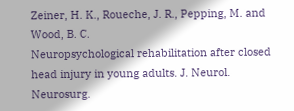Zeiner, H. K., Roueche, J. R., Pepping, M. and Wood, B. C.
Neuropsychological rehabilitation after closed head injury in young adults. J. Neurol. Neurosurg.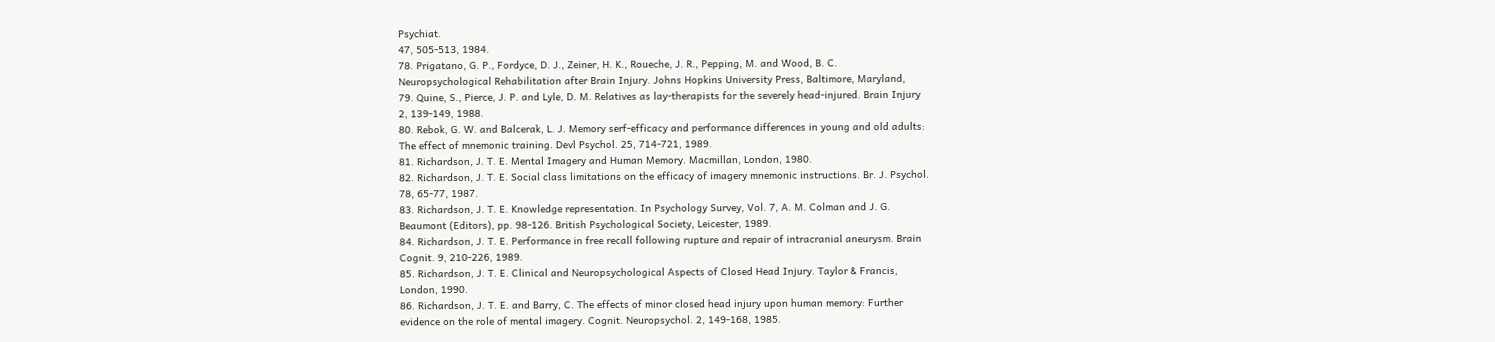Psychiat.
47, 505-513, 1984.
78. Prigatano, G. P., Fordyce, D. J., Zeiner, H. K., Roueche, J. R., Pepping, M. and Wood, B. C.
Neuropsychological Rehabilitation after Brain Injury. Johns Hopkins University Press, Baltimore, Maryland,
79. Quine, S., Pierce, J. P. and Lyle, D. M. Relatives as lay-therapists for the severely head-injured. Brain Injury
2, 139-149, 1988.
80. Rebok, G. W. and Balcerak, L. J. Memory serf-efficacy and performance differences in young and old adults:
The effect of mnemonic training. Devl Psychol. 25, 714-721, 1989.
81. Richardson, J. T. E. Mental Imagery and Human Memory. Macmillan, London, 1980.
82. Richardson, J. T. E. Social class limitations on the efficacy of imagery mnemonic instructions. Br. J. Psychol.
78, 65-77, 1987.
83. Richardson, J. T. E. Knowledge representation. In Psychology Survey, Vol. 7, A. M. Colman and J. G.
Beaumont (Editors), pp. 98-126. British Psychological Society, Leicester, 1989.
84. Richardson, J. T. E. Performance in free recall following rupture and repair of intracranial aneurysm. Brain
Cognit. 9, 210-226, 1989.
85. Richardson, J. T. E. Clinical and Neuropsychological Aspects of Closed Head Injury. Taylor & Francis,
London, 1990.
86. Richardson, J. T. E. and Barry, C. The effects of minor closed head injury upon human memory: Further
evidence on the role of mental imagery. Cognit. Neuropsychol. 2, 149-168, 1985.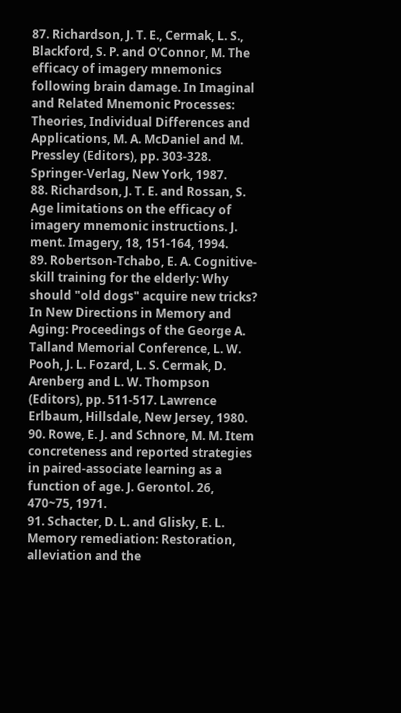87. Richardson, J. T. E., Cermak, L. S., Blackford, S. P. and O'Connor, M. The efficacy of imagery mnemonics
following brain damage. In Imaginal and Related Mnemonic Processes: Theories, Individual Differences and
Applications, M. A. McDaniel and M. Pressley (Editors), pp. 303-328. Springer-Verlag, New York, 1987.
88. Richardson, J. T. E. and Rossan, S. Age limitations on the efficacy of imagery mnemonic instructions. J.
ment. Imagery, 18, 151-164, 1994.
89. Robertson-Tchabo, E. A. Cognitive-skill training for the elderly: Why should "old dogs" acquire new tricks?
In New Directions in Memory and Aging: Proceedings of the George A. Talland Memorial Conference, L. W.
Pooh, J. L. Fozard, L. S. Cermak, D. Arenberg and L. W. Thompson (Editors), pp. 511-517. Lawrence
Erlbaum, Hillsdale, New Jersey, 1980.
90. Rowe, E. J. and Schnore, M. M. Item concreteness and reported strategies in paired-associate learning as a
function of age. J. Gerontol. 26, 470~75, 1971.
91. Schacter, D. L. and Glisky, E. L. Memory remediation: Restoration, alleviation and the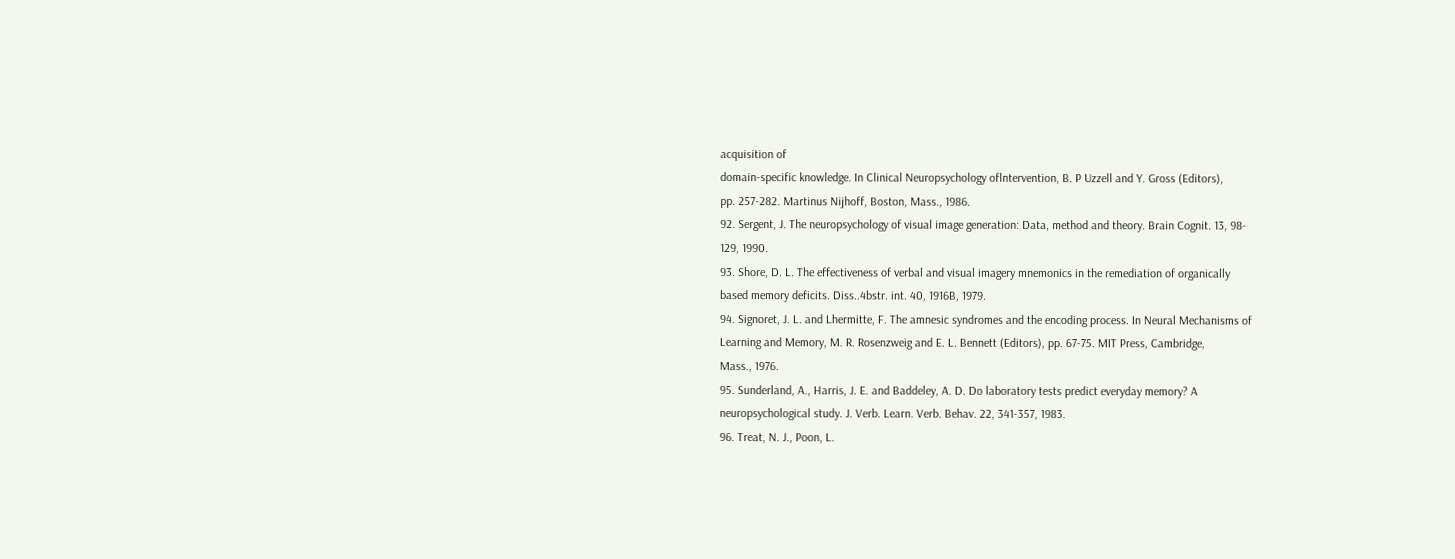acquisition of
domain-specific knowledge. In Clinical Neuropsychology oflntervention, B. P Uzzell and Y. Gross (Editors),
pp. 257-282. Martinus Nijhoff, Boston, Mass., 1986.
92. Sergent, J. The neuropsychology of visual image generation: Data, method and theory. Brain Cognit. 13, 98-
129, 1990.
93. Shore, D. L. The effectiveness of verbal and visual imagery mnemonics in the remediation of organically
based memory deficits. Diss..4bstr. int. 40, 1916B, 1979.
94. Signoret, J. L. and Lhermitte, F. The amnesic syndromes and the encoding process. In Neural Mechanisms of
Learning and Memory, M. R. Rosenzweig and E. L. Bennett (Editors), pp. 67-75. MIT Press, Cambridge,
Mass., 1976.
95. Sunderland, A., Harris, J. E. and Baddeley, A. D. Do laboratory tests predict everyday memory? A
neuropsychological study. J. Verb. Learn. Verb. Behav. 22, 341-357, 1983.
96. Treat, N. J., Poon, L.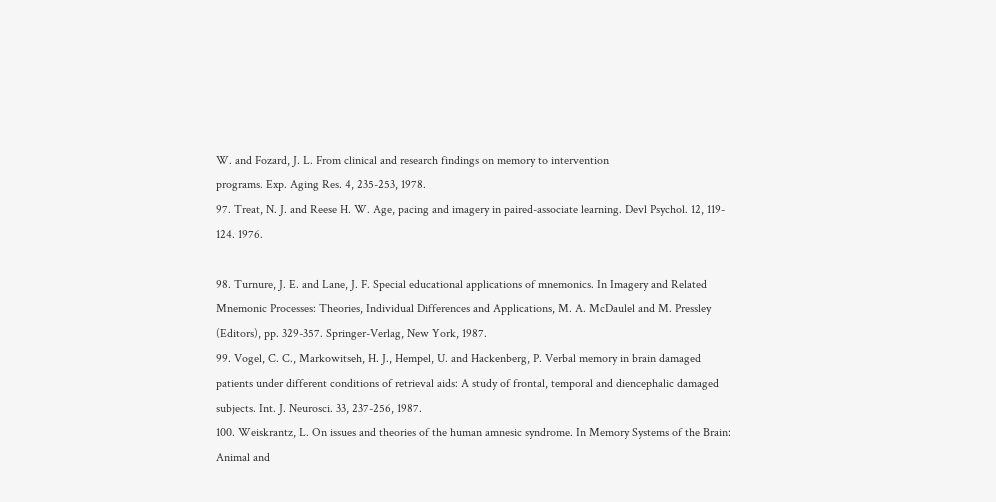W. and Fozard, J. L. From clinical and research findings on memory to intervention
programs. Exp. Aging Res. 4, 235-253, 1978.
97. Treat, N. J. and Reese H. W. Age, pacing and imagery in paired-associate learning. Devl Psychol. 12, 119-
124. 1976.

98. Turnure, J. E. and Lane, J. F. Special educational applications of mnemonics. In Imagery and Related
Mnemonic Processes: Theories, Individual Differences and Applications, M. A. McDaulel and M. Pressley
(Editors), pp. 329-357. Springer-Verlag, New York, 1987.
99. Vogel, C. C., Markowitseh, H. J., Hempel, U. and Hackenberg, P. Verbal memory in brain damaged
patients under different conditions of retrieval aids: A study of frontal, temporal and diencephalic damaged
subjects. Int. J. Neurosci. 33, 237-256, 1987.
100. Weiskrantz, L. On issues and theories of the human amnesic syndrome. In Memory Systems of the Brain:
Animal and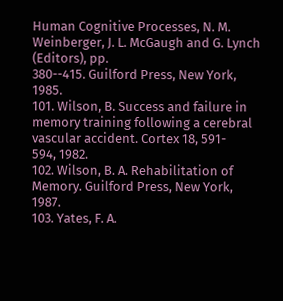Human Cognitive Processes, N. M. Weinberger, J. L. McGaugh and G. Lynch (Editors), pp.
380--415. Guilford Press, New York, 1985.
101. Wilson, B. Success and failure in memory training following a cerebral vascular accident. Cortex 18, 591-
594, 1982.
102. Wilson, B. A. Rehabilitation of Memory. Guilford Press, New York, 1987.
103. Yates, F. A.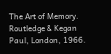The Art of Memory. Routledge & Kegan Paul, London, 1966.